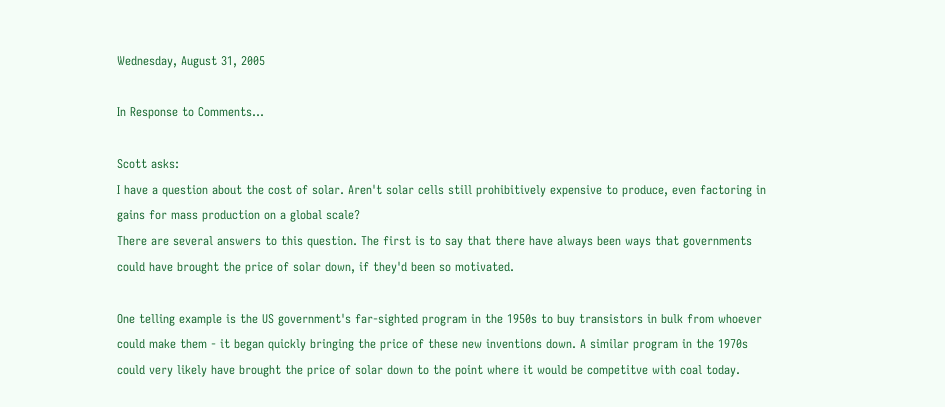Wednesday, August 31, 2005

In Response to Comments...

Scott asks:
I have a question about the cost of solar. Aren't solar cells still prohibitively expensive to produce, even factoring in gains for mass production on a global scale?
There are several answers to this question. The first is to say that there have always been ways that governments could have brought the price of solar down, if they'd been so motivated.

One telling example is the US government's far-sighted program in the 1950s to buy transistors in bulk from whoever could make them - it began quickly bringing the price of these new inventions down. A similar program in the 1970s could very likely have brought the price of solar down to the point where it would be competitve with coal today.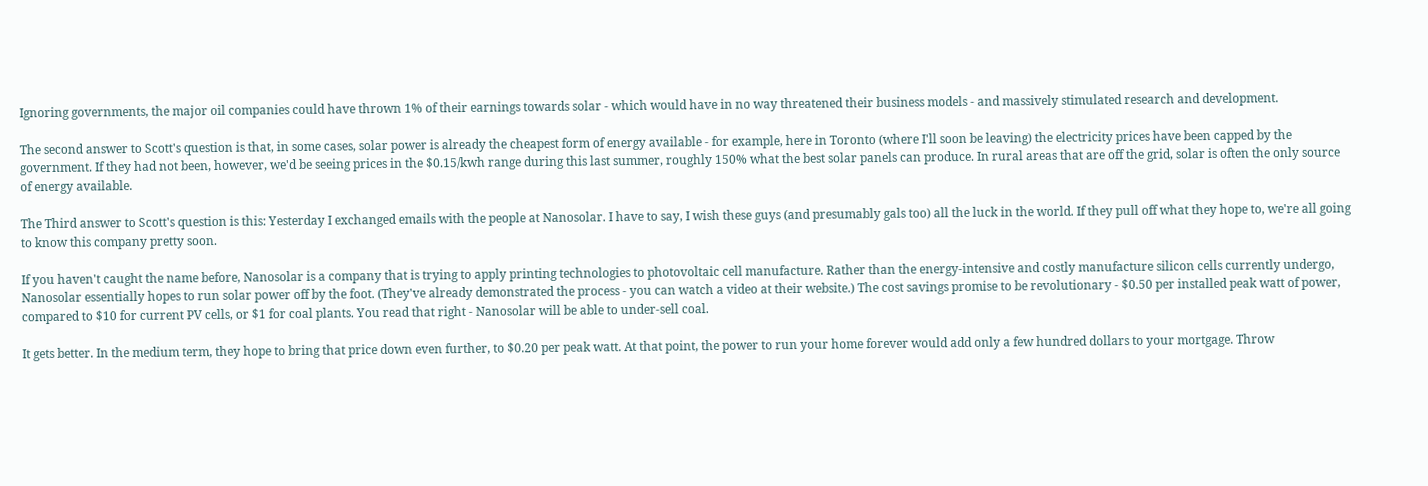Ignoring governments, the major oil companies could have thrown 1% of their earnings towards solar - which would have in no way threatened their business models - and massively stimulated research and development.

The second answer to Scott's question is that, in some cases, solar power is already the cheapest form of energy available - for example, here in Toronto (where I'll soon be leaving) the electricity prices have been capped by the government. If they had not been, however, we'd be seeing prices in the $0.15/kwh range during this last summer, roughly 150% what the best solar panels can produce. In rural areas that are off the grid, solar is often the only source of energy available.

The Third answer to Scott's question is this: Yesterday I exchanged emails with the people at Nanosolar. I have to say, I wish these guys (and presumably gals too) all the luck in the world. If they pull off what they hope to, we're all going to know this company pretty soon.

If you haven't caught the name before, Nanosolar is a company that is trying to apply printing technologies to photovoltaic cell manufacture. Rather than the energy-intensive and costly manufacture silicon cells currently undergo, Nanosolar essentially hopes to run solar power off by the foot. (They've already demonstrated the process - you can watch a video at their website.) The cost savings promise to be revolutionary - $0.50 per installed peak watt of power, compared to $10 for current PV cells, or $1 for coal plants. You read that right - Nanosolar will be able to under-sell coal.

It gets better. In the medium term, they hope to bring that price down even further, to $0.20 per peak watt. At that point, the power to run your home forever would add only a few hundred dollars to your mortgage. Throw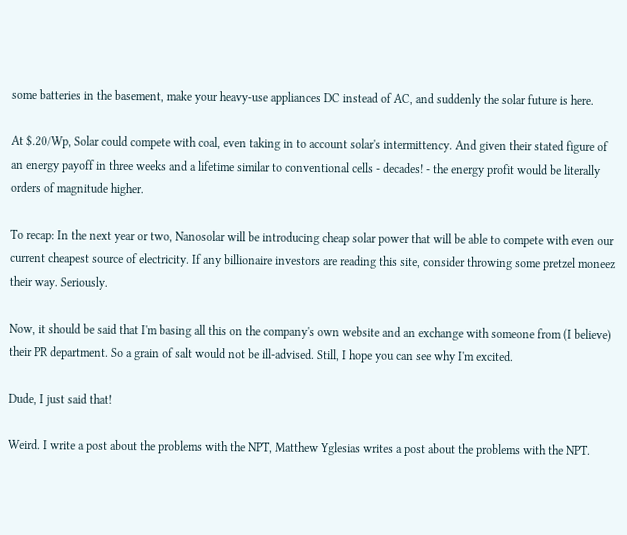some batteries in the basement, make your heavy-use appliances DC instead of AC, and suddenly the solar future is here.

At $.20/Wp, Solar could compete with coal, even taking in to account solar's intermittency. And given their stated figure of an energy payoff in three weeks and a lifetime similar to conventional cells - decades! - the energy profit would be literally orders of magnitude higher.

To recap: In the next year or two, Nanosolar will be introducing cheap solar power that will be able to compete with even our current cheapest source of electricity. If any billionaire investors are reading this site, consider throwing some pretzel moneez their way. Seriously.

Now, it should be said that I'm basing all this on the company's own website and an exchange with someone from (I believe) their PR department. So a grain of salt would not be ill-advised. Still, I hope you can see why I'm excited.

Dude, I just said that!

Weird. I write a post about the problems with the NPT, Matthew Yglesias writes a post about the problems with the NPT.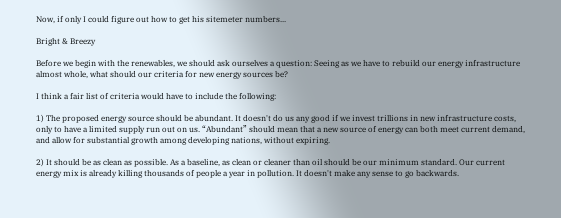Now, if only I could figure out how to get his sitemeter numbers...

Bright & Breezy

Before we begin with the renewables, we should ask ourselves a question: Seeing as we have to rebuild our energy infrastructure almost whole, what should our criteria for new energy sources be?

I think a fair list of criteria would have to include the following:

1) The proposed energy source should be abundant. It doesn't do us any good if we invest trillions in new infrastructure costs, only to have a limited supply run out on us. “Abundant” should mean that a new source of energy can both meet current demand, and allow for substantial growth among developing nations, without expiring.

2) It should be as clean as possible. As a baseline, as clean or cleaner than oil should be our minimum standard. Our current energy mix is already killing thousands of people a year in pollution. It doesn't make any sense to go backwards.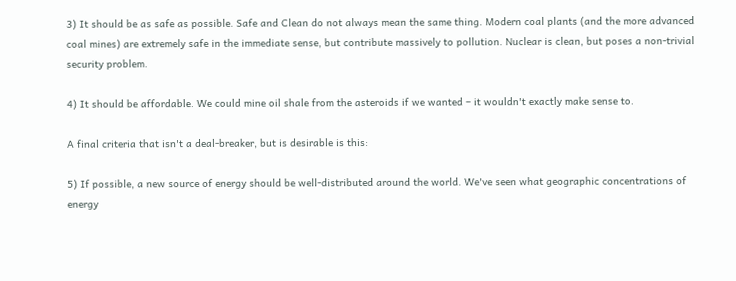3) It should be as safe as possible. Safe and Clean do not always mean the same thing. Modern coal plants (and the more advanced coal mines) are extremely safe in the immediate sense, but contribute massively to pollution. Nuclear is clean, but poses a non-trivial security problem.

4) It should be affordable. We could mine oil shale from the asteroids if we wanted – it wouldn't exactly make sense to.

A final criteria that isn't a deal-breaker, but is desirable is this:

5) If possible, a new source of energy should be well-distributed around the world. We've seen what geographic concentrations of energy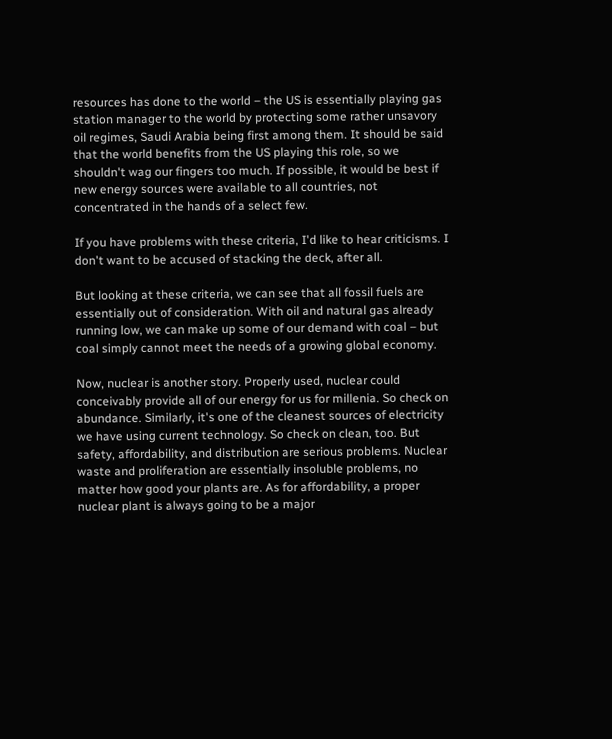resources has done to the world – the US is essentially playing gas station manager to the world by protecting some rather unsavory oil regimes, Saudi Arabia being first among them. It should be said that the world benefits from the US playing this role, so we shouldn't wag our fingers too much. If possible, it would be best if new energy sources were available to all countries, not concentrated in the hands of a select few.

If you have problems with these criteria, I'd like to hear criticisms. I don't want to be accused of stacking the deck, after all.

But looking at these criteria, we can see that all fossil fuels are essentially out of consideration. With oil and natural gas already running low, we can make up some of our demand with coal – but coal simply cannot meet the needs of a growing global economy.

Now, nuclear is another story. Properly used, nuclear could conceivably provide all of our energy for us for millenia. So check on abundance. Similarly, it's one of the cleanest sources of electricity we have using current technology. So check on clean, too. But safety, affordability, and distribution are serious problems. Nuclear waste and proliferation are essentially insoluble problems, no matter how good your plants are. As for affordability, a proper nuclear plant is always going to be a major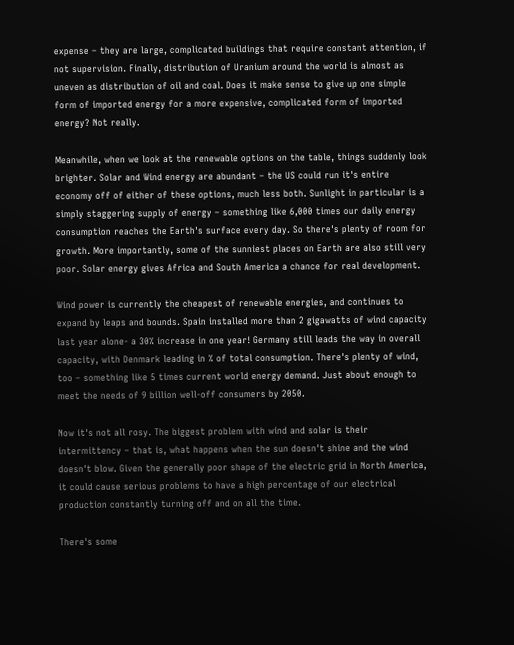expense – they are large, complicated buildings that require constant attention, if not supervision. Finally, distribution of Uranium around the world is almost as uneven as distribution of oil and coal. Does it make sense to give up one simple form of imported energy for a more expensive, complicated form of imported energy? Not really.

Meanwhile, when we look at the renewable options on the table, things suddenly look brighter. Solar and Wind energy are abundant – the US could run it's entire economy off of either of these options, much less both. Sunlight in particular is a simply staggering supply of energy – something like 6,000 times our daily energy consumption reaches the Earth's surface every day. So there's plenty of room for growth. More importantly, some of the sunniest places on Earth are also still very poor. Solar energy gives Africa and South America a chance for real development.

Wind power is currently the cheapest of renewable energies, and continues to expand by leaps and bounds. Spain installed more than 2 gigawatts of wind capacity last year alone- a 30% increase in one year! Germany still leads the way in overall capacity, with Denmark leading in % of total consumption. There's plenty of wind, too – something like 5 times current world energy demand. Just about enough to meet the needs of 9 billion well-off consumers by 2050.

Now it's not all rosy. The biggest problem with wind and solar is their intermittency – that is, what happens when the sun doesn't shine and the wind doesn't blow. Given the generally poor shape of the electric grid in North America, it could cause serious problems to have a high percentage of our electrical production constantly turning off and on all the time.

There's some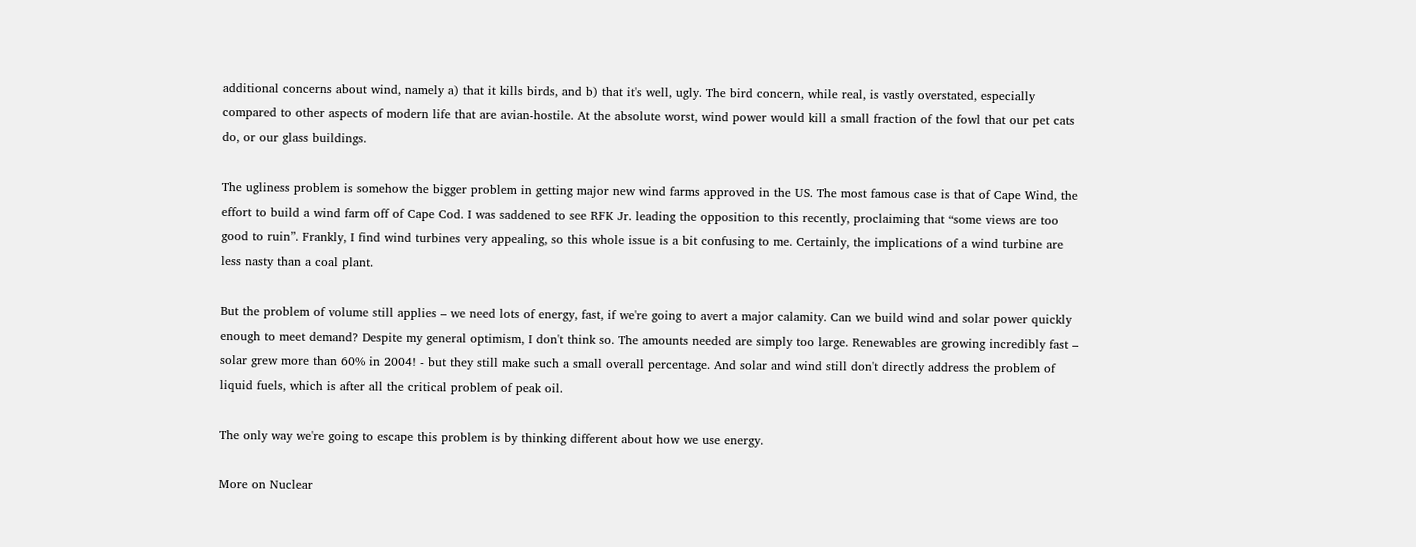additional concerns about wind, namely a) that it kills birds, and b) that it's well, ugly. The bird concern, while real, is vastly overstated, especially compared to other aspects of modern life that are avian-hostile. At the absolute worst, wind power would kill a small fraction of the fowl that our pet cats do, or our glass buildings.

The ugliness problem is somehow the bigger problem in getting major new wind farms approved in the US. The most famous case is that of Cape Wind, the effort to build a wind farm off of Cape Cod. I was saddened to see RFK Jr. leading the opposition to this recently, proclaiming that “some views are too good to ruin”. Frankly, I find wind turbines very appealing, so this whole issue is a bit confusing to me. Certainly, the implications of a wind turbine are less nasty than a coal plant.

But the problem of volume still applies – we need lots of energy, fast, if we're going to avert a major calamity. Can we build wind and solar power quickly enough to meet demand? Despite my general optimism, I don't think so. The amounts needed are simply too large. Renewables are growing incredibly fast – solar grew more than 60% in 2004! - but they still make such a small overall percentage. And solar and wind still don't directly address the problem of liquid fuels, which is after all the critical problem of peak oil.

The only way we're going to escape this problem is by thinking different about how we use energy.

More on Nuclear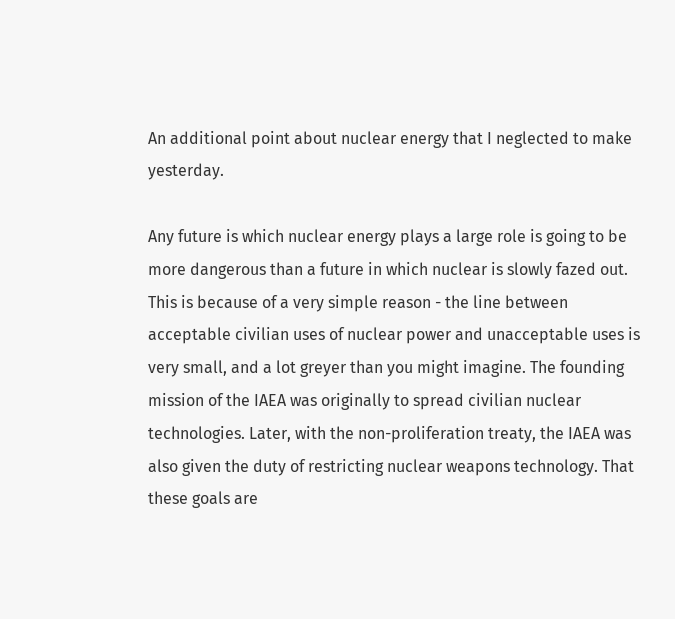An additional point about nuclear energy that I neglected to make yesterday.

Any future is which nuclear energy plays a large role is going to be more dangerous than a future in which nuclear is slowly fazed out. This is because of a very simple reason - the line between acceptable civilian uses of nuclear power and unacceptable uses is very small, and a lot greyer than you might imagine. The founding mission of the IAEA was originally to spread civilian nuclear technologies. Later, with the non-proliferation treaty, the IAEA was also given the duty of restricting nuclear weapons technology. That these goals are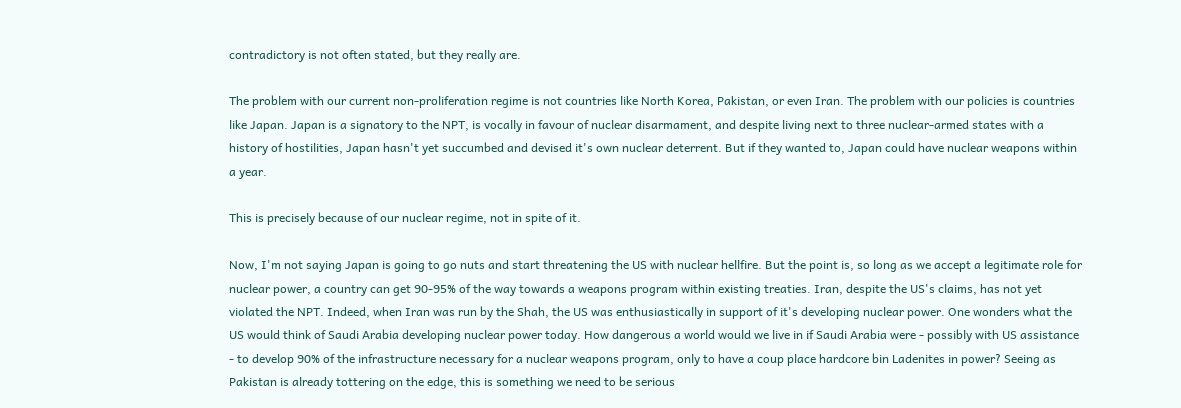contradictory is not often stated, but they really are.

The problem with our current non-proliferation regime is not countries like North Korea, Pakistan, or even Iran. The problem with our policies is countries like Japan. Japan is a signatory to the NPT, is vocally in favour of nuclear disarmament, and despite living next to three nuclear-armed states with a history of hostilities, Japan hasn't yet succumbed and devised it's own nuclear deterrent. But if they wanted to, Japan could have nuclear weapons within a year.

This is precisely because of our nuclear regime, not in spite of it.

Now, I'm not saying Japan is going to go nuts and start threatening the US with nuclear hellfire. But the point is, so long as we accept a legitimate role for nuclear power, a country can get 90-95% of the way towards a weapons program within existing treaties. Iran, despite the US's claims, has not yet violated the NPT. Indeed, when Iran was run by the Shah, the US was enthusiastically in support of it's developing nuclear power. One wonders what the US would think of Saudi Arabia developing nuclear power today. How dangerous a world would we live in if Saudi Arabia were - possibly with US assistance - to develop 90% of the infrastructure necessary for a nuclear weapons program, only to have a coup place hardcore bin Ladenites in power? Seeing as Pakistan is already tottering on the edge, this is something we need to be serious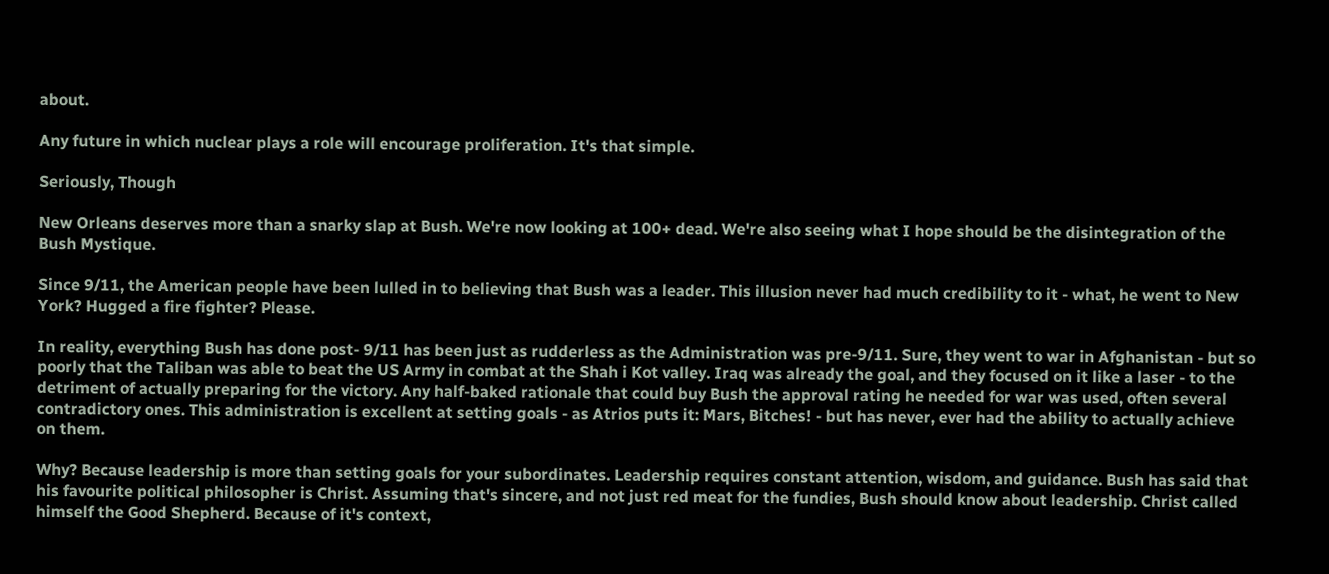about.

Any future in which nuclear plays a role will encourage proliferation. It's that simple.

Seriously, Though

New Orleans deserves more than a snarky slap at Bush. We're now looking at 100+ dead. We're also seeing what I hope should be the disintegration of the Bush Mystique.

Since 9/11, the American people have been lulled in to believing that Bush was a leader. This illusion never had much credibility to it - what, he went to New York? Hugged a fire fighter? Please.

In reality, everything Bush has done post- 9/11 has been just as rudderless as the Administration was pre-9/11. Sure, they went to war in Afghanistan - but so poorly that the Taliban was able to beat the US Army in combat at the Shah i Kot valley. Iraq was already the goal, and they focused on it like a laser - to the detriment of actually preparing for the victory. Any half-baked rationale that could buy Bush the approval rating he needed for war was used, often several contradictory ones. This administration is excellent at setting goals - as Atrios puts it: Mars, Bitches! - but has never, ever had the ability to actually achieve on them.

Why? Because leadership is more than setting goals for your subordinates. Leadership requires constant attention, wisdom, and guidance. Bush has said that his favourite political philosopher is Christ. Assuming that's sincere, and not just red meat for the fundies, Bush should know about leadership. Christ called himself the Good Shepherd. Because of it's context,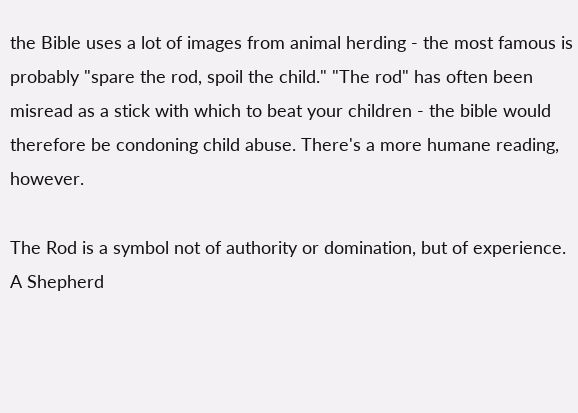the Bible uses a lot of images from animal herding - the most famous is probably "spare the rod, spoil the child." "The rod" has often been misread as a stick with which to beat your children - the bible would therefore be condoning child abuse. There's a more humane reading, however.

The Rod is a symbol not of authority or domination, but of experience. A Shepherd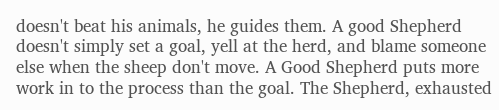doesn't beat his animals, he guides them. A good Shepherd doesn't simply set a goal, yell at the herd, and blame someone else when the sheep don't move. A Good Shepherd puts more work in to the process than the goal. The Shepherd, exhausted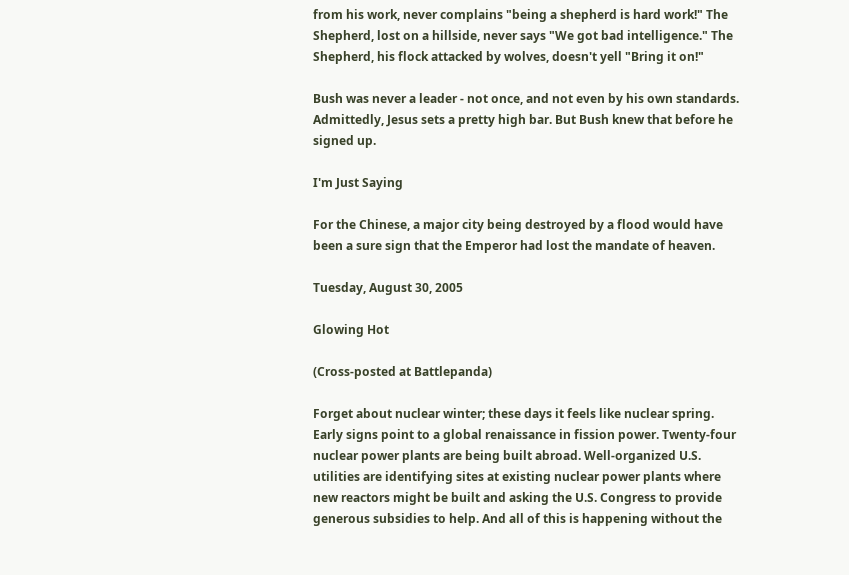from his work, never complains "being a shepherd is hard work!" The Shepherd, lost on a hillside, never says "We got bad intelligence." The Shepherd, his flock attacked by wolves, doesn't yell "Bring it on!"

Bush was never a leader - not once, and not even by his own standards. Admittedly, Jesus sets a pretty high bar. But Bush knew that before he signed up.

I'm Just Saying

For the Chinese, a major city being destroyed by a flood would have been a sure sign that the Emperor had lost the mandate of heaven.

Tuesday, August 30, 2005

Glowing Hot

(Cross-posted at Battlepanda)

Forget about nuclear winter; these days it feels like nuclear spring. Early signs point to a global renaissance in fission power. Twenty-four nuclear power plants are being built abroad. Well-organized U.S. utilities are identifying sites at existing nuclear power plants where new reactors might be built and asking the U.S. Congress to provide generous subsidies to help. And all of this is happening without the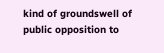kind of groundswell of public opposition to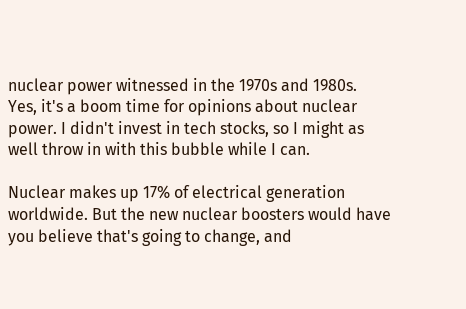nuclear power witnessed in the 1970s and 1980s.
Yes, it's a boom time for opinions about nuclear power. I didn't invest in tech stocks, so I might as well throw in with this bubble while I can.

Nuclear makes up 17% of electrical generation worldwide. But the new nuclear boosters would have you believe that's going to change, and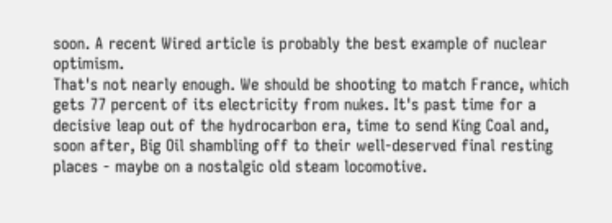soon. A recent Wired article is probably the best example of nuclear optimism.
That's not nearly enough. We should be shooting to match France, which gets 77 percent of its electricity from nukes. It's past time for a decisive leap out of the hydrocarbon era, time to send King Coal and, soon after, Big Oil shambling off to their well-deserved final resting places - maybe on a nostalgic old steam locomotive.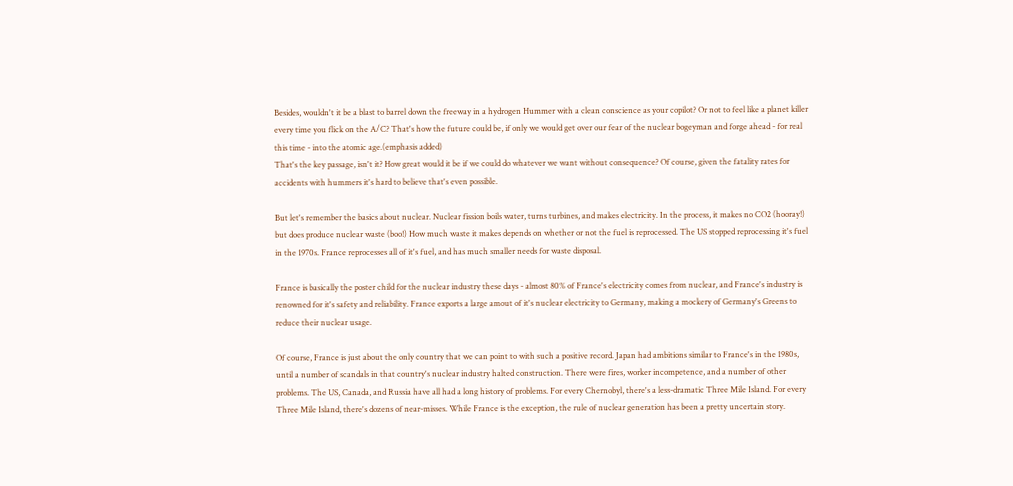Besides, wouldn't it be a blast to barrel down the freeway in a hydrogen Hummer with a clean conscience as your copilot? Or not to feel like a planet killer every time you flick on the A/C? That's how the future could be, if only we would get over our fear of the nuclear bogeyman and forge ahead - for real this time - into the atomic age.(emphasis added)
That's the key passage, isn't it? How great would it be if we could do whatever we want without consequence? Of course, given the fatality rates for accidents with hummers it's hard to believe that's even possible.

But let's remember the basics about nuclear. Nuclear fission boils water, turns turbines, and makes electricity. In the process, it makes no CO2 (hooray!) but does produce nuclear waste (boo!) How much waste it makes depends on whether or not the fuel is reprocessed. The US stopped reprocessing it's fuel in the 1970s. France reprocesses all of it's fuel, and has much smaller needs for waste disposal.

France is basically the poster child for the nuclear industry these days - almost 80% of France's electricity comes from nuclear, and France's industry is renowned for it's safety and reliability. France exports a large amout of it's nuclear electricity to Germany, making a mockery of Germany's Greens to reduce their nuclear usage.

Of course, France is just about the only country that we can point to with such a positive record. Japan had ambitions similar to France's in the 1980s, until a number of scandals in that country's nuclear industry halted construction. There were fires, worker incompetence, and a number of other problems. The US, Canada, and Russia have all had a long history of problems. For every Chernobyl, there's a less-dramatic Three Mile Island. For every Three Mile Island, there's dozens of near-misses. While France is the exception, the rule of nuclear generation has been a pretty uncertain story.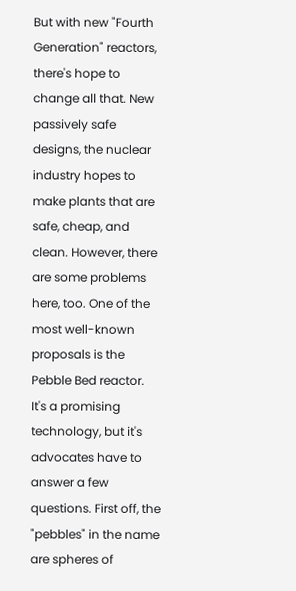But with new "Fourth Generation" reactors, there's hope to change all that. New passively safe designs, the nuclear industry hopes to make plants that are safe, cheap, and clean. However, there are some problems here, too. One of the most well-known proposals is the Pebble Bed reactor. It's a promising technology, but it's advocates have to answer a few questions. First off, the "pebbles" in the name are spheres of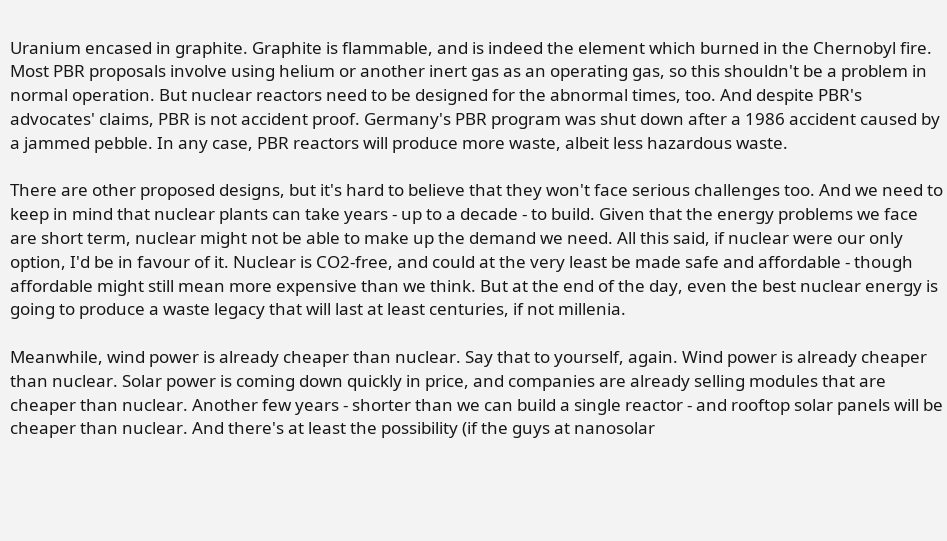Uranium encased in graphite. Graphite is flammable, and is indeed the element which burned in the Chernobyl fire. Most PBR proposals involve using helium or another inert gas as an operating gas, so this shouldn't be a problem in normal operation. But nuclear reactors need to be designed for the abnormal times, too. And despite PBR's advocates' claims, PBR is not accident proof. Germany's PBR program was shut down after a 1986 accident caused by a jammed pebble. In any case, PBR reactors will produce more waste, albeit less hazardous waste.

There are other proposed designs, but it's hard to believe that they won't face serious challenges too. And we need to keep in mind that nuclear plants can take years - up to a decade - to build. Given that the energy problems we face are short term, nuclear might not be able to make up the demand we need. All this said, if nuclear were our only option, I'd be in favour of it. Nuclear is CO2-free, and could at the very least be made safe and affordable - though affordable might still mean more expensive than we think. But at the end of the day, even the best nuclear energy is going to produce a waste legacy that will last at least centuries, if not millenia.

Meanwhile, wind power is already cheaper than nuclear. Say that to yourself, again. Wind power is already cheaper than nuclear. Solar power is coming down quickly in price, and companies are already selling modules that are cheaper than nuclear. Another few years - shorter than we can build a single reactor - and rooftop solar panels will be cheaper than nuclear. And there's at least the possibility (if the guys at nanosolar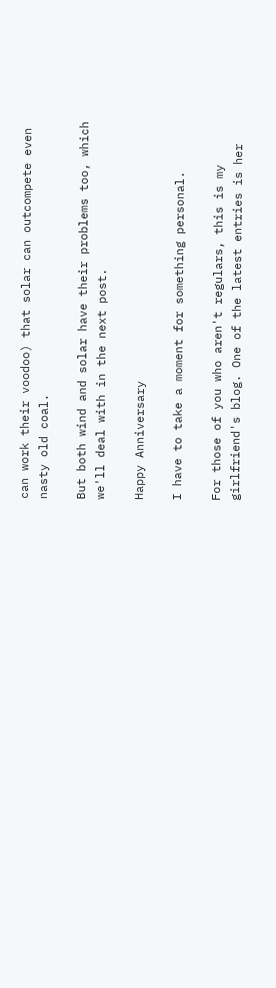can work their voodoo) that solar can outcompete even nasty old coal.

But both wind and solar have their problems too, which we'll deal with in the next post.

Happy Anniversary

I have to take a moment for something personal.

For those of you who aren't regulars, this is my girlfriend's blog. One of the latest entries is her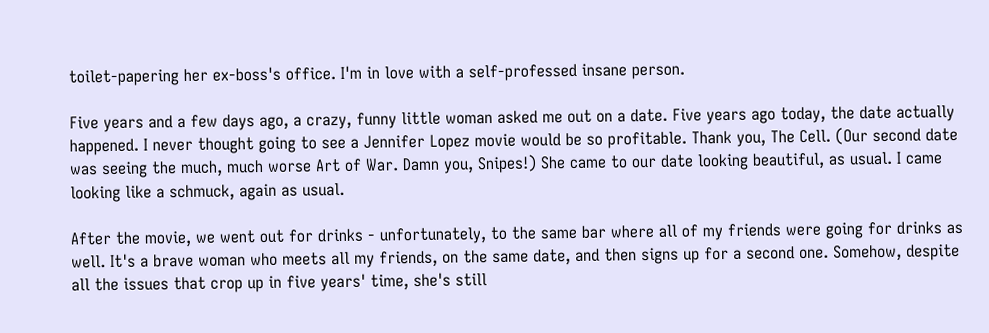toilet-papering her ex-boss's office. I'm in love with a self-professed insane person.

Five years and a few days ago, a crazy, funny little woman asked me out on a date. Five years ago today, the date actually happened. I never thought going to see a Jennifer Lopez movie would be so profitable. Thank you, The Cell. (Our second date was seeing the much, much worse Art of War. Damn you, Snipes!) She came to our date looking beautiful, as usual. I came looking like a schmuck, again as usual.

After the movie, we went out for drinks - unfortunately, to the same bar where all of my friends were going for drinks as well. It's a brave woman who meets all my friends, on the same date, and then signs up for a second one. Somehow, despite all the issues that crop up in five years' time, she's still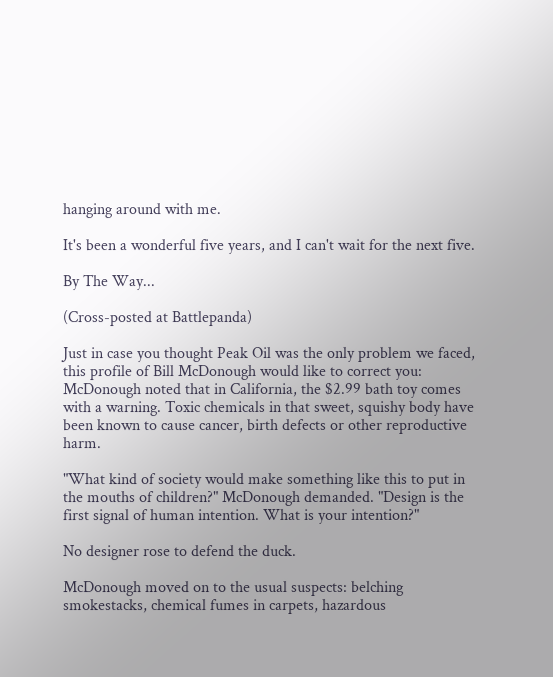hanging around with me.

It's been a wonderful five years, and I can't wait for the next five.

By The Way...

(Cross-posted at Battlepanda)

Just in case you thought Peak Oil was the only problem we faced, this profile of Bill McDonough would like to correct you:
McDonough noted that in California, the $2.99 bath toy comes with a warning. Toxic chemicals in that sweet, squishy body have been known to cause cancer, birth defects or other reproductive harm.

"What kind of society would make something like this to put in the mouths of children?" McDonough demanded. "Design is the first signal of human intention. What is your intention?"

No designer rose to defend the duck.

McDonough moved on to the usual suspects: belching smokestacks, chemical fumes in carpets, hazardous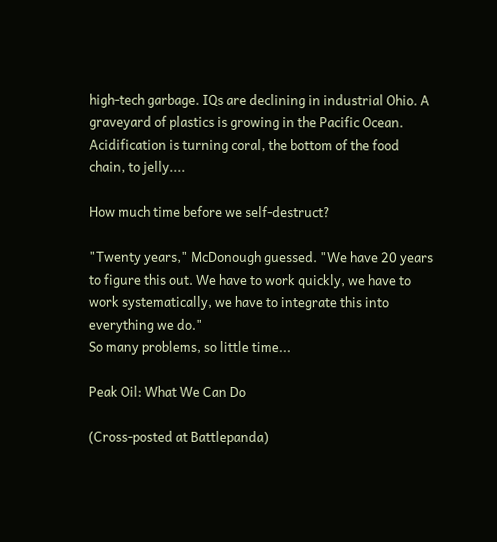high-tech garbage. IQs are declining in industrial Ohio. A graveyard of plastics is growing in the Pacific Ocean. Acidification is turning coral, the bottom of the food chain, to jelly....

How much time before we self-destruct?

"Twenty years," McDonough guessed. "We have 20 years to figure this out. We have to work quickly, we have to work systematically, we have to integrate this into everything we do."
So many problems, so little time...

Peak Oil: What We Can Do

(Cross-posted at Battlepanda)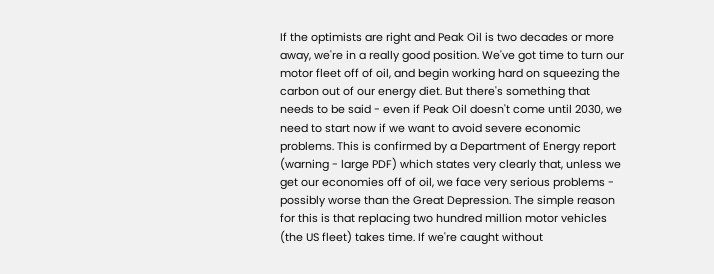If the optimists are right and Peak Oil is two decades or more away, we're in a really good position. We've got time to turn our motor fleet off of oil, and begin working hard on squeezing the carbon out of our energy diet. But there's something that needs to be said - even if Peak Oil doesn't come until 2030, we need to start now if we want to avoid severe economic problems. This is confirmed by a Department of Energy report (warning - large PDF) which states very clearly that, unless we get our economies off of oil, we face very serious problems - possibly worse than the Great Depression. The simple reason for this is that replacing two hundred million motor vehicles (the US fleet) takes time. If we're caught without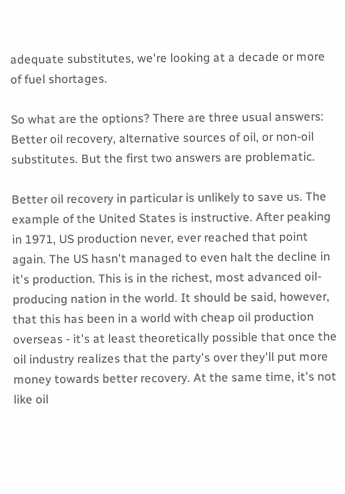adequate substitutes, we're looking at a decade or more of fuel shortages.

So what are the options? There are three usual answers: Better oil recovery, alternative sources of oil, or non-oil substitutes. But the first two answers are problematic.

Better oil recovery in particular is unlikely to save us. The example of the United States is instructive. After peaking in 1971, US production never, ever reached that point again. The US hasn't managed to even halt the decline in it's production. This is in the richest, most advanced oil-producing nation in the world. It should be said, however, that this has been in a world with cheap oil production overseas - it's at least theoretically possible that once the oil industry realizes that the party's over they'll put more money towards better recovery. At the same time, it's not like oil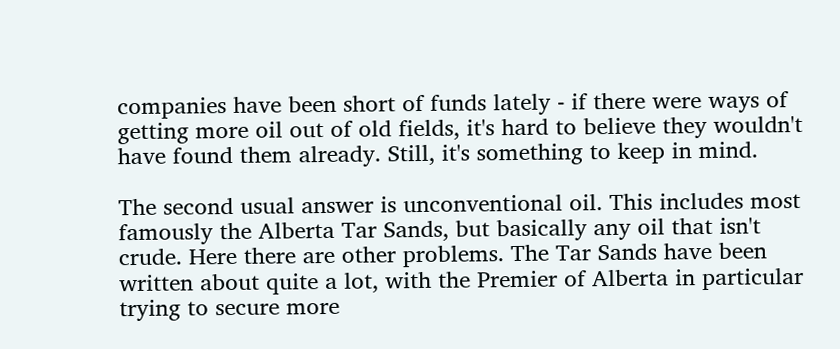companies have been short of funds lately - if there were ways of getting more oil out of old fields, it's hard to believe they wouldn't have found them already. Still, it's something to keep in mind.

The second usual answer is unconventional oil. This includes most famously the Alberta Tar Sands, but basically any oil that isn't crude. Here there are other problems. The Tar Sands have been written about quite a lot, with the Premier of Alberta in particular trying to secure more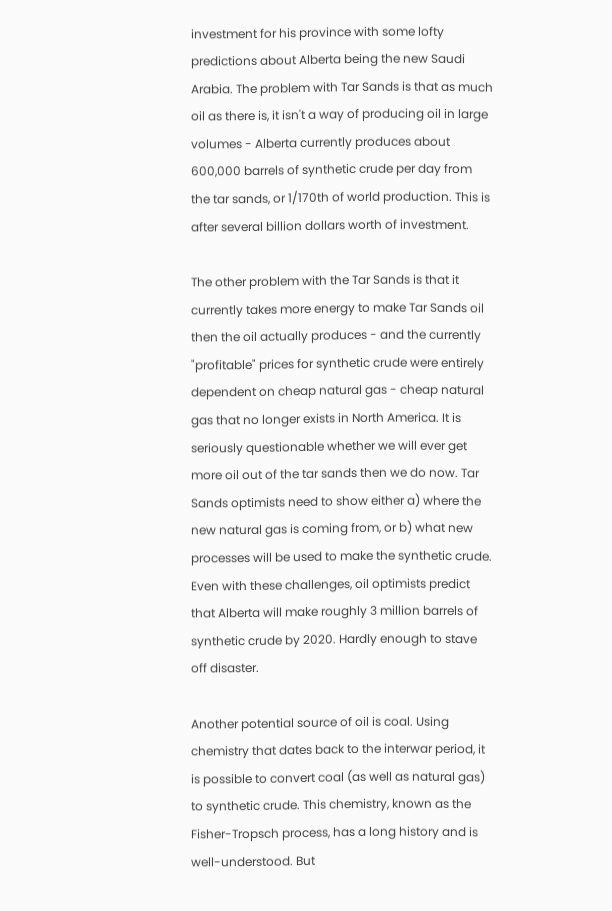investment for his province with some lofty predictions about Alberta being the new Saudi Arabia. The problem with Tar Sands is that as much oil as there is, it isn't a way of producing oil in large volumes - Alberta currently produces about 600,000 barrels of synthetic crude per day from the tar sands, or 1/170th of world production. This is after several billion dollars worth of investment.

The other problem with the Tar Sands is that it currently takes more energy to make Tar Sands oil then the oil actually produces - and the currently "profitable" prices for synthetic crude were entirely dependent on cheap natural gas - cheap natural gas that no longer exists in North America. It is seriously questionable whether we will ever get more oil out of the tar sands then we do now. Tar Sands optimists need to show either a) where the new natural gas is coming from, or b) what new processes will be used to make the synthetic crude. Even with these challenges, oil optimists predict that Alberta will make roughly 3 million barrels of synthetic crude by 2020. Hardly enough to stave off disaster.

Another potential source of oil is coal. Using chemistry that dates back to the interwar period, it is possible to convert coal (as well as natural gas) to synthetic crude. This chemistry, known as the Fisher-Tropsch process, has a long history and is well-understood. But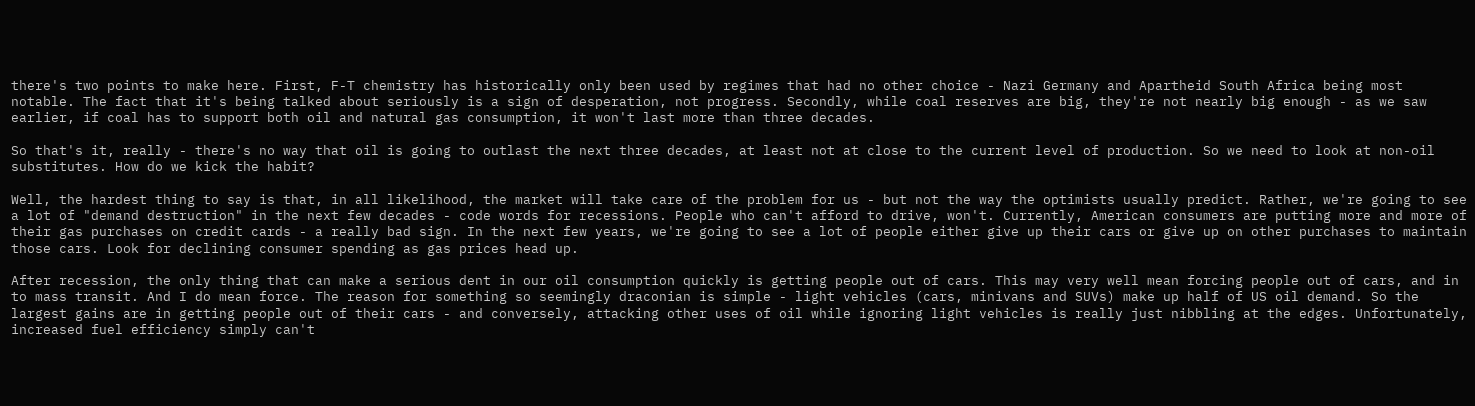there's two points to make here. First, F-T chemistry has historically only been used by regimes that had no other choice - Nazi Germany and Apartheid South Africa being most notable. The fact that it's being talked about seriously is a sign of desperation, not progress. Secondly, while coal reserves are big, they're not nearly big enough - as we saw earlier, if coal has to support both oil and natural gas consumption, it won't last more than three decades.

So that's it, really - there's no way that oil is going to outlast the next three decades, at least not at close to the current level of production. So we need to look at non-oil substitutes. How do we kick the habit?

Well, the hardest thing to say is that, in all likelihood, the market will take care of the problem for us - but not the way the optimists usually predict. Rather, we're going to see a lot of "demand destruction" in the next few decades - code words for recessions. People who can't afford to drive, won't. Currently, American consumers are putting more and more of their gas purchases on credit cards - a really bad sign. In the next few years, we're going to see a lot of people either give up their cars or give up on other purchases to maintain those cars. Look for declining consumer spending as gas prices head up.

After recession, the only thing that can make a serious dent in our oil consumption quickly is getting people out of cars. This may very well mean forcing people out of cars, and in to mass transit. And I do mean force. The reason for something so seemingly draconian is simple - light vehicles (cars, minivans and SUVs) make up half of US oil demand. So the largest gains are in getting people out of their cars - and conversely, attacking other uses of oil while ignoring light vehicles is really just nibbling at the edges. Unfortunately, increased fuel efficiency simply can't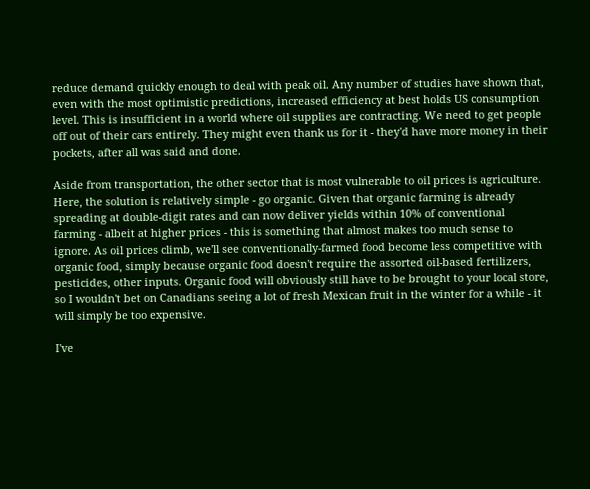reduce demand quickly enough to deal with peak oil. Any number of studies have shown that, even with the most optimistic predictions, increased efficiency at best holds US consumption level. This is insufficient in a world where oil supplies are contracting. We need to get people off out of their cars entirely. They might even thank us for it - they'd have more money in their pockets, after all was said and done.

Aside from transportation, the other sector that is most vulnerable to oil prices is agriculture. Here, the solution is relatively simple - go organic. Given that organic farming is already spreading at double-digit rates and can now deliver yields within 10% of conventional farming - albeit at higher prices - this is something that almost makes too much sense to ignore. As oil prices climb, we'll see conventionally-farmed food become less competitive with organic food, simply because organic food doesn't require the assorted oil-based fertilizers, pesticides, other inputs. Organic food will obviously still have to be brought to your local store, so I wouldn't bet on Canadians seeing a lot of fresh Mexican fruit in the winter for a while - it will simply be too expensive.

I've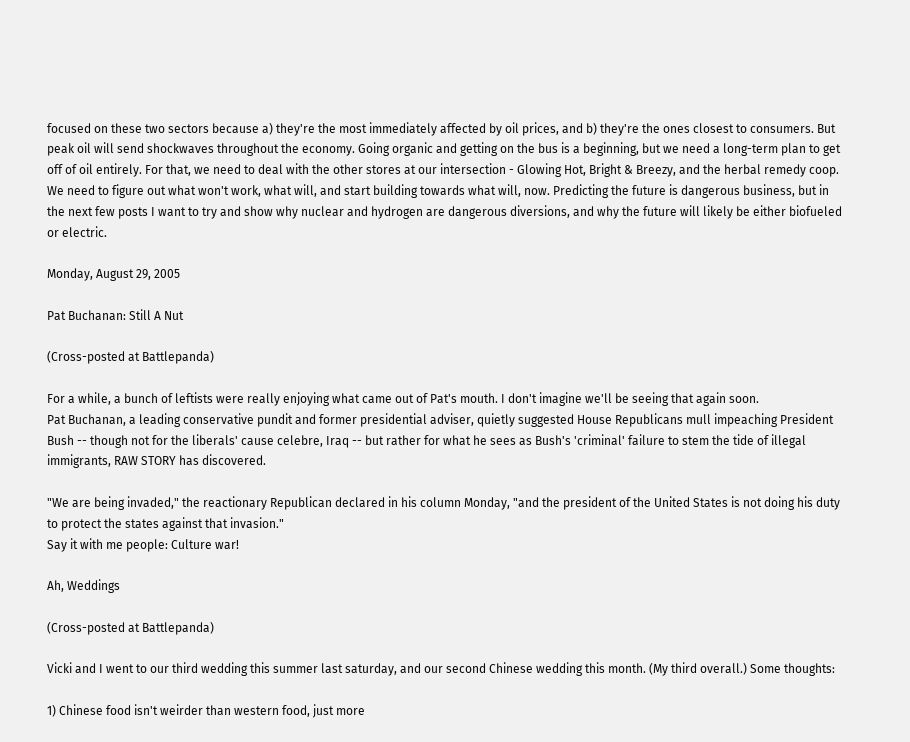focused on these two sectors because a) they're the most immediately affected by oil prices, and b) they're the ones closest to consumers. But peak oil will send shockwaves throughout the economy. Going organic and getting on the bus is a beginning, but we need a long-term plan to get off of oil entirely. For that, we need to deal with the other stores at our intersection - Glowing Hot, Bright & Breezy, and the herbal remedy coop. We need to figure out what won't work, what will, and start building towards what will, now. Predicting the future is dangerous business, but in the next few posts I want to try and show why nuclear and hydrogen are dangerous diversions, and why the future will likely be either biofueled or electric.

Monday, August 29, 2005

Pat Buchanan: Still A Nut

(Cross-posted at Battlepanda)

For a while, a bunch of leftists were really enjoying what came out of Pat's mouth. I don't imagine we'll be seeing that again soon.
Pat Buchanan, a leading conservative pundit and former presidential adviser, quietly suggested House Republicans mull impeaching President Bush -- though not for the liberals' cause celebre, Iraq -- but rather for what he sees as Bush's 'criminal' failure to stem the tide of illegal immigrants, RAW STORY has discovered.

"We are being invaded," the reactionary Republican declared in his column Monday, "and the president of the United States is not doing his duty to protect the states against that invasion."
Say it with me people: Culture war!

Ah, Weddings

(Cross-posted at Battlepanda)

Vicki and I went to our third wedding this summer last saturday, and our second Chinese wedding this month. (My third overall.) Some thoughts:

1) Chinese food isn't weirder than western food, just more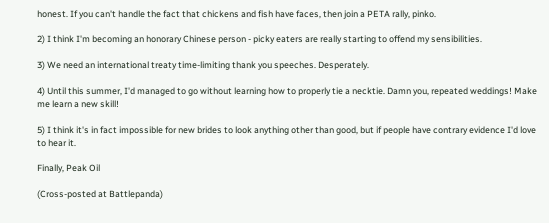honest. If you can't handle the fact that chickens and fish have faces, then join a PETA rally, pinko.

2) I think I'm becoming an honorary Chinese person - picky eaters are really starting to offend my sensibilities.

3) We need an international treaty time-limiting thank you speeches. Desperately.

4) Until this summer, I'd managed to go without learning how to properly tie a necktie. Damn you, repeated weddings! Make me learn a new skill!

5) I think it's in fact impossible for new brides to look anything other than good, but if people have contrary evidence I'd love to hear it.

Finally, Peak Oil

(Cross-posted at Battlepanda)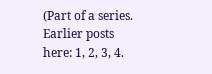(Part of a series. Earlier posts here: 1, 2, 3, 4.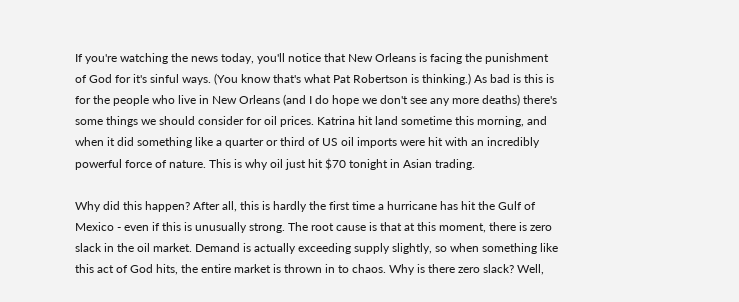If you're watching the news today, you'll notice that New Orleans is facing the punishment of God for it's sinful ways. (You know that's what Pat Robertson is thinking.) As bad is this is for the people who live in New Orleans (and I do hope we don't see any more deaths) there's some things we should consider for oil prices. Katrina hit land sometime this morning, and when it did something like a quarter or third of US oil imports were hit with an incredibly powerful force of nature. This is why oil just hit $70 tonight in Asian trading.

Why did this happen? After all, this is hardly the first time a hurricane has hit the Gulf of Mexico - even if this is unusually strong. The root cause is that at this moment, there is zero slack in the oil market. Demand is actually exceeding supply slightly, so when something like this act of God hits, the entire market is thrown in to chaos. Why is there zero slack? Well,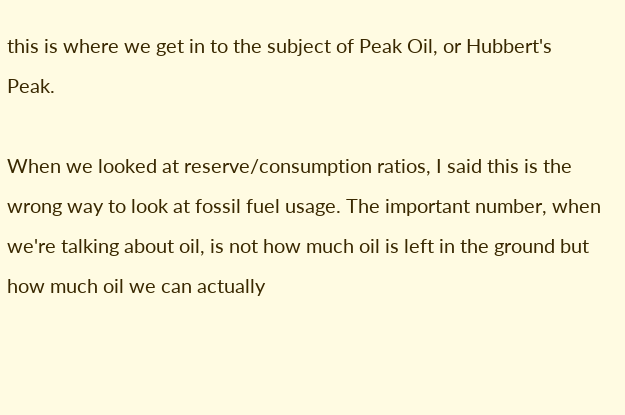this is where we get in to the subject of Peak Oil, or Hubbert's Peak.

When we looked at reserve/consumption ratios, I said this is the wrong way to look at fossil fuel usage. The important number, when we're talking about oil, is not how much oil is left in the ground but how much oil we can actually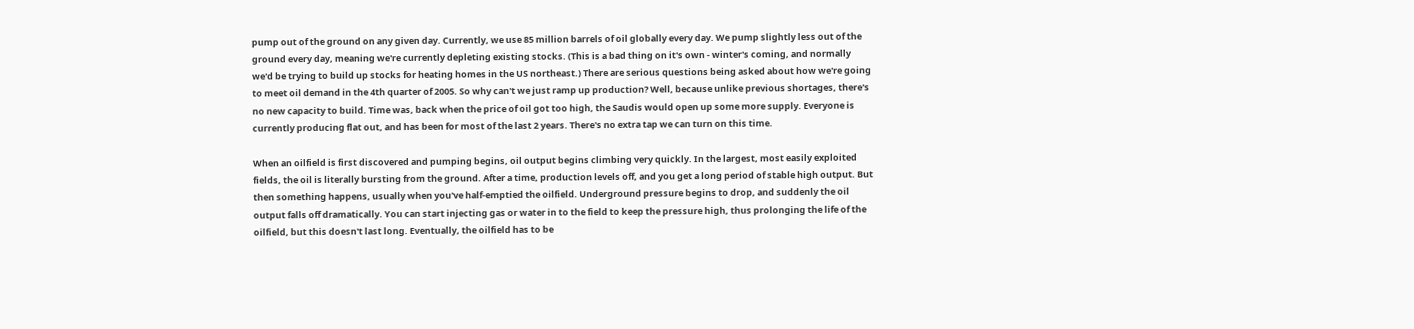pump out of the ground on any given day. Currently, we use 85 million barrels of oil globally every day. We pump slightly less out of the ground every day, meaning we're currently depleting existing stocks. (This is a bad thing on it's own - winter's coming, and normally we'd be trying to build up stocks for heating homes in the US northeast.) There are serious questions being asked about how we're going to meet oil demand in the 4th quarter of 2005. So why can't we just ramp up production? Well, because unlike previous shortages, there's no new capacity to build. Time was, back when the price of oil got too high, the Saudis would open up some more supply. Everyone is currently producing flat out, and has been for most of the last 2 years. There's no extra tap we can turn on this time.

When an oilfield is first discovered and pumping begins, oil output begins climbing very quickly. In the largest, most easily exploited fields, the oil is literally bursting from the ground. After a time, production levels off, and you get a long period of stable high output. But then something happens, usually when you've half-emptied the oilfield. Underground pressure begins to drop, and suddenly the oil output falls off dramatically. You can start injecting gas or water in to the field to keep the pressure high, thus prolonging the life of the oilfield, but this doesn't last long. Eventually, the oilfield has to be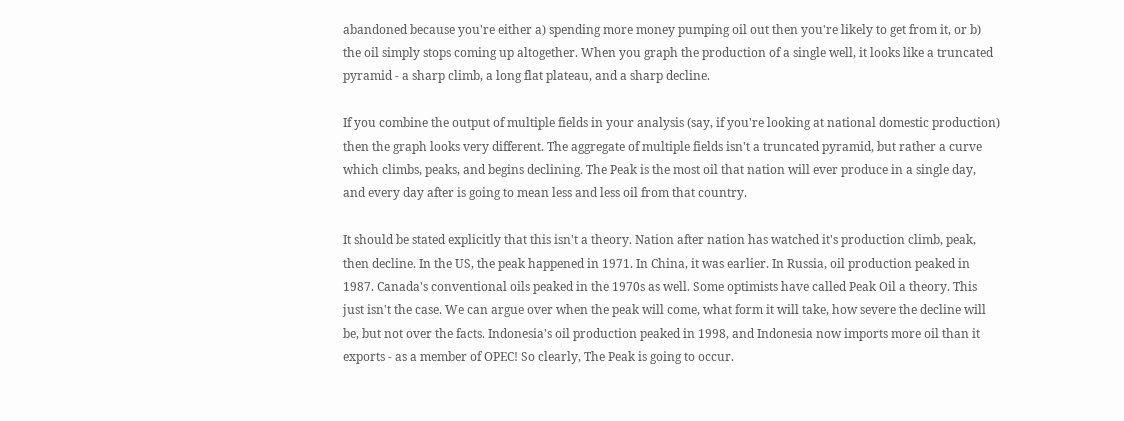abandoned because you're either a) spending more money pumping oil out then you're likely to get from it, or b) the oil simply stops coming up altogether. When you graph the production of a single well, it looks like a truncated pyramid - a sharp climb, a long flat plateau, and a sharp decline.

If you combine the output of multiple fields in your analysis (say, if you're looking at national domestic production) then the graph looks very different. The aggregate of multiple fields isn't a truncated pyramid, but rather a curve which climbs, peaks, and begins declining. The Peak is the most oil that nation will ever produce in a single day, and every day after is going to mean less and less oil from that country.

It should be stated explicitly that this isn't a theory. Nation after nation has watched it's production climb, peak, then decline. In the US, the peak happened in 1971. In China, it was earlier. In Russia, oil production peaked in 1987. Canada's conventional oils peaked in the 1970s as well. Some optimists have called Peak Oil a theory. This just isn't the case. We can argue over when the peak will come, what form it will take, how severe the decline will be, but not over the facts. Indonesia's oil production peaked in 1998, and Indonesia now imports more oil than it exports - as a member of OPEC! So clearly, The Peak is going to occur.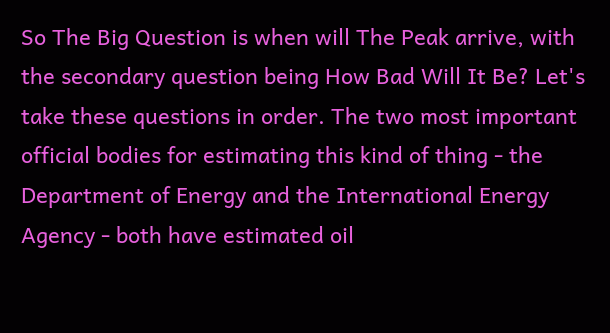So The Big Question is when will The Peak arrive, with the secondary question being How Bad Will It Be? Let's take these questions in order. The two most important official bodies for estimating this kind of thing - the Department of Energy and the International Energy Agency - both have estimated oil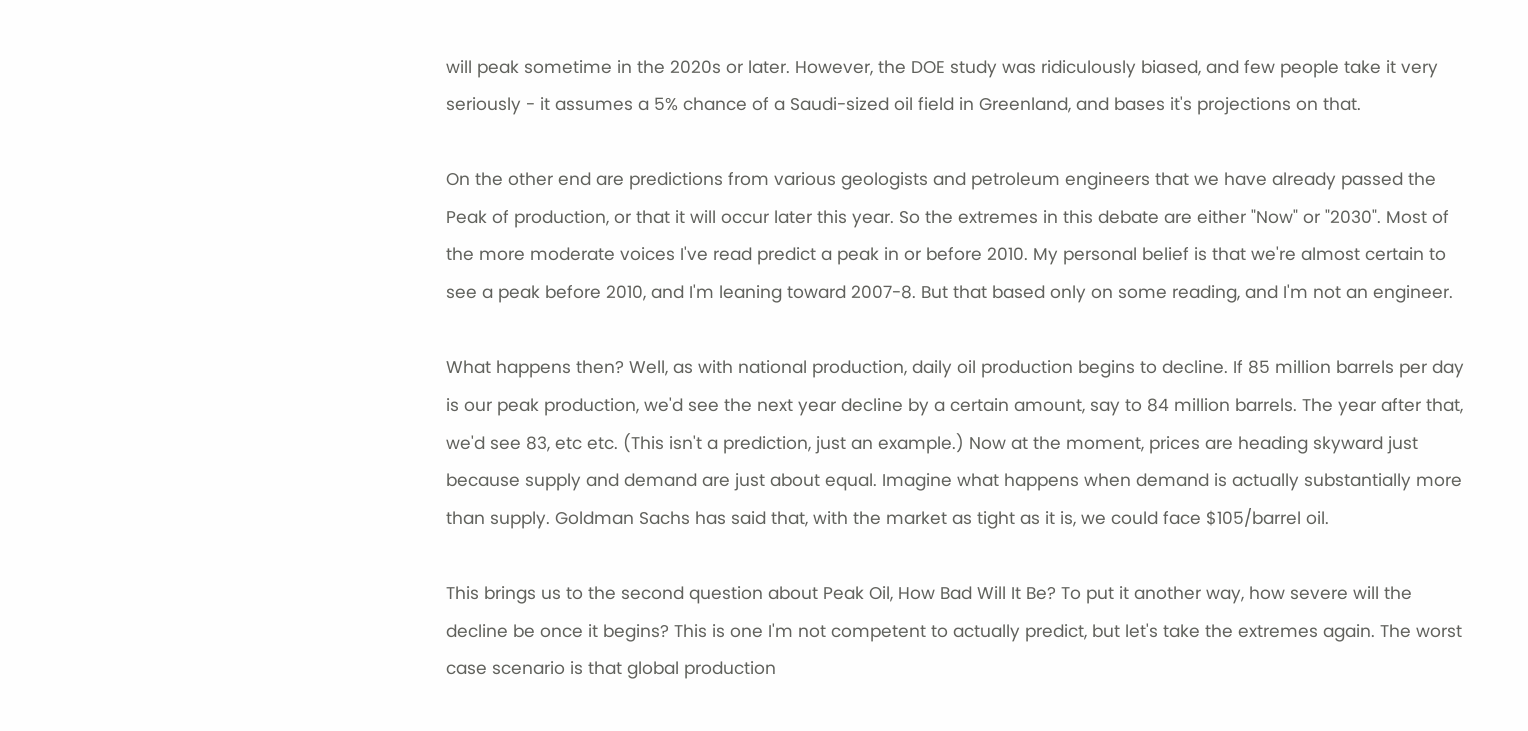will peak sometime in the 2020s or later. However, the DOE study was ridiculously biased, and few people take it very seriously - it assumes a 5% chance of a Saudi-sized oil field in Greenland, and bases it's projections on that.

On the other end are predictions from various geologists and petroleum engineers that we have already passed the Peak of production, or that it will occur later this year. So the extremes in this debate are either "Now" or "2030". Most of the more moderate voices I've read predict a peak in or before 2010. My personal belief is that we're almost certain to see a peak before 2010, and I'm leaning toward 2007-8. But that based only on some reading, and I'm not an engineer.

What happens then? Well, as with national production, daily oil production begins to decline. If 85 million barrels per day is our peak production, we'd see the next year decline by a certain amount, say to 84 million barrels. The year after that, we'd see 83, etc etc. (This isn't a prediction, just an example.) Now at the moment, prices are heading skyward just because supply and demand are just about equal. Imagine what happens when demand is actually substantially more than supply. Goldman Sachs has said that, with the market as tight as it is, we could face $105/barrel oil.

This brings us to the second question about Peak Oil, How Bad Will It Be? To put it another way, how severe will the decline be once it begins? This is one I'm not competent to actually predict, but let's take the extremes again. The worst case scenario is that global production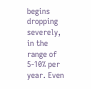begins dropping severely, in the range of 5-10% per year. Even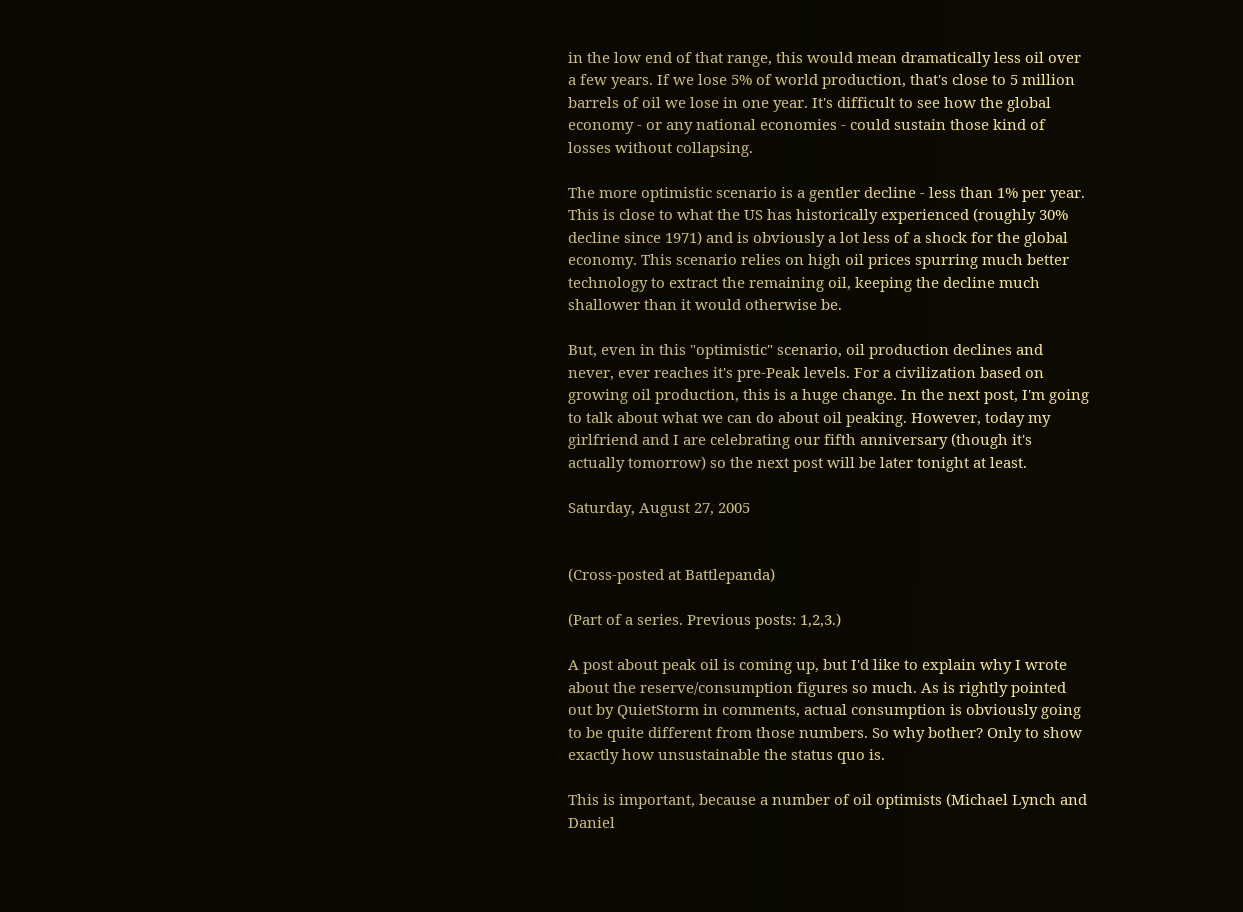in the low end of that range, this would mean dramatically less oil over a few years. If we lose 5% of world production, that's close to 5 million barrels of oil we lose in one year. It's difficult to see how the global economy - or any national economies - could sustain those kind of losses without collapsing.

The more optimistic scenario is a gentler decline - less than 1% per year. This is close to what the US has historically experienced (roughly 30% decline since 1971) and is obviously a lot less of a shock for the global economy. This scenario relies on high oil prices spurring much better technology to extract the remaining oil, keeping the decline much shallower than it would otherwise be.

But, even in this "optimistic" scenario, oil production declines and never, ever reaches it's pre-Peak levels. For a civilization based on growing oil production, this is a huge change. In the next post, I'm going to talk about what we can do about oil peaking. However, today my girlfriend and I are celebrating our fifth anniversary (though it's actually tomorrow) so the next post will be later tonight at least.

Saturday, August 27, 2005


(Cross-posted at Battlepanda)

(Part of a series. Previous posts: 1,2,3.)

A post about peak oil is coming up, but I'd like to explain why I wrote about the reserve/consumption figures so much. As is rightly pointed out by QuietStorm in comments, actual consumption is obviously going to be quite different from those numbers. So why bother? Only to show exactly how unsustainable the status quo is.

This is important, because a number of oil optimists (Michael Lynch and Daniel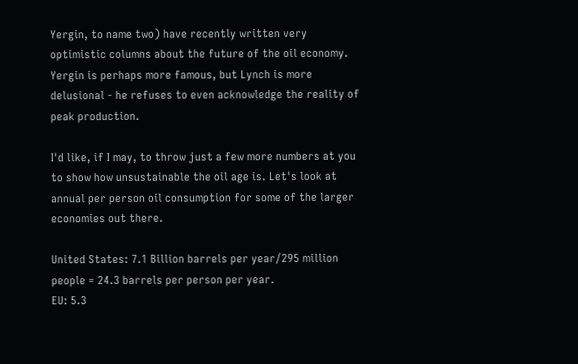Yergin, to name two) have recently written very optimistic columns about the future of the oil economy. Yergin is perhaps more famous, but Lynch is more delusional - he refuses to even acknowledge the reality of peak production.

I'd like, if I may, to throw just a few more numbers at you to show how unsustainable the oil age is. Let's look at annual per person oil consumption for some of the larger economies out there.

United States: 7.1 Billion barrels per year/295 million people = 24.3 barrels per person per year.
EU: 5.3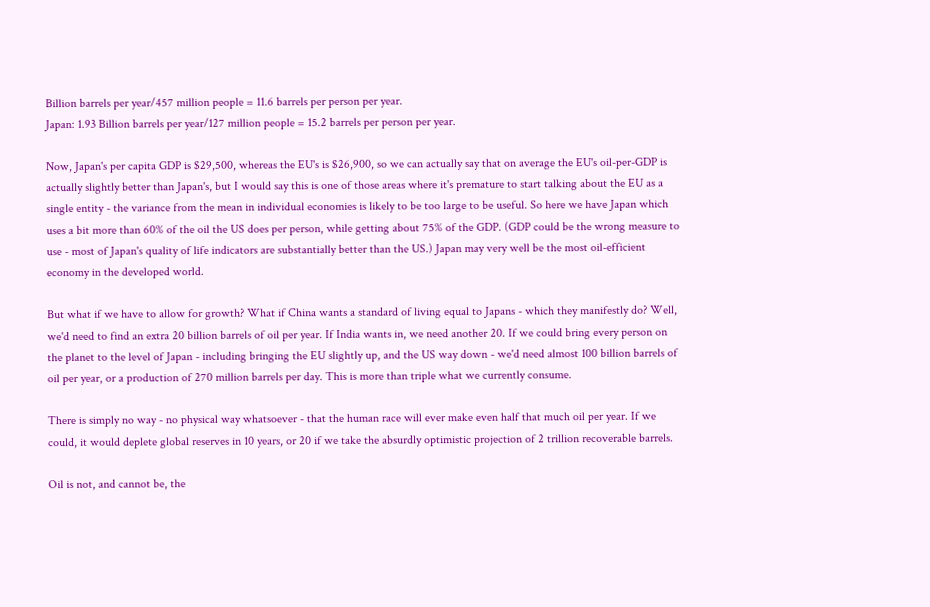Billion barrels per year/457 million people = 11.6 barrels per person per year.
Japan: 1.93 Billion barrels per year/127 million people = 15.2 barrels per person per year.

Now, Japan's per capita GDP is $29,500, whereas the EU's is $26,900, so we can actually say that on average the EU's oil-per-GDP is actually slightly better than Japan's, but I would say this is one of those areas where it's premature to start talking about the EU as a single entity - the variance from the mean in individual economies is likely to be too large to be useful. So here we have Japan which uses a bit more than 60% of the oil the US does per person, while getting about 75% of the GDP. (GDP could be the wrong measure to use - most of Japan's quality of life indicators are substantially better than the US.) Japan may very well be the most oil-efficient economy in the developed world.

But what if we have to allow for growth? What if China wants a standard of living equal to Japans - which they manifestly do? Well, we'd need to find an extra 20 billion barrels of oil per year. If India wants in, we need another 20. If we could bring every person on the planet to the level of Japan - including bringing the EU slightly up, and the US way down - we'd need almost 100 billion barrels of oil per year, or a production of 270 million barrels per day. This is more than triple what we currently consume.

There is simply no way - no physical way whatsoever - that the human race will ever make even half that much oil per year. If we could, it would deplete global reserves in 10 years, or 20 if we take the absurdly optimistic projection of 2 trillion recoverable barrels.

Oil is not, and cannot be, the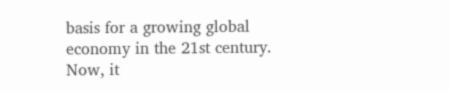basis for a growing global economy in the 21st century. Now, it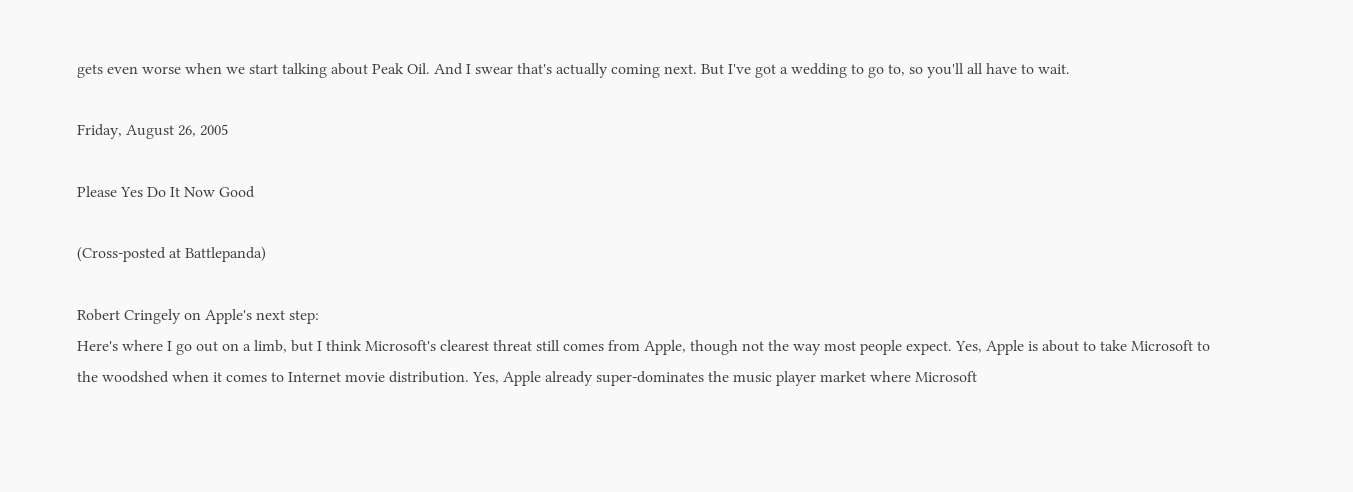gets even worse when we start talking about Peak Oil. And I swear that's actually coming next. But I've got a wedding to go to, so you'll all have to wait.

Friday, August 26, 2005

Please Yes Do It Now Good

(Cross-posted at Battlepanda)

Robert Cringely on Apple's next step:
Here's where I go out on a limb, but I think Microsoft's clearest threat still comes from Apple, though not the way most people expect. Yes, Apple is about to take Microsoft to the woodshed when it comes to Internet movie distribution. Yes, Apple already super-dominates the music player market where Microsoft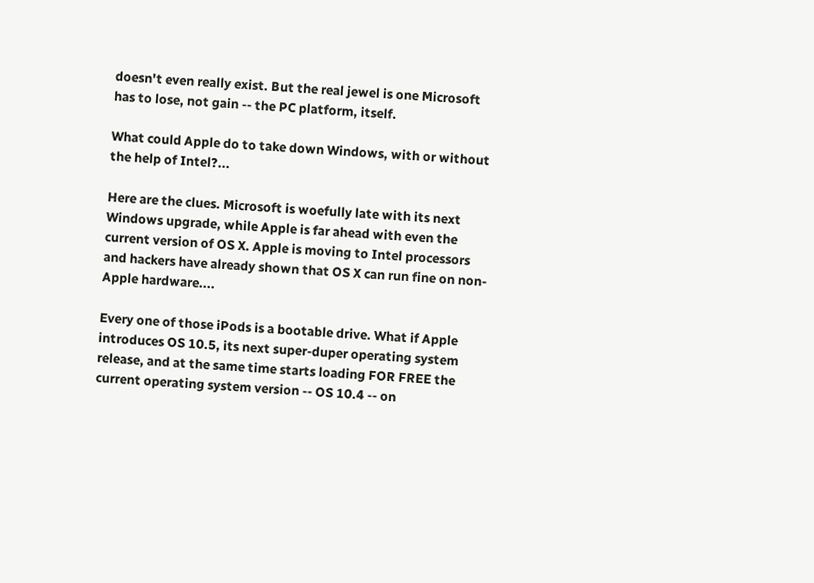doesn't even really exist. But the real jewel is one Microsoft has to lose, not gain -- the PC platform, itself.

What could Apple do to take down Windows, with or without the help of Intel?...

Here are the clues. Microsoft is woefully late with its next Windows upgrade, while Apple is far ahead with even the current version of OS X. Apple is moving to Intel processors and hackers have already shown that OS X can run fine on non-Apple hardware....

Every one of those iPods is a bootable drive. What if Apple introduces OS 10.5, its next super-duper operating system release, and at the same time starts loading FOR FREE the current operating system version -- OS 10.4 -- on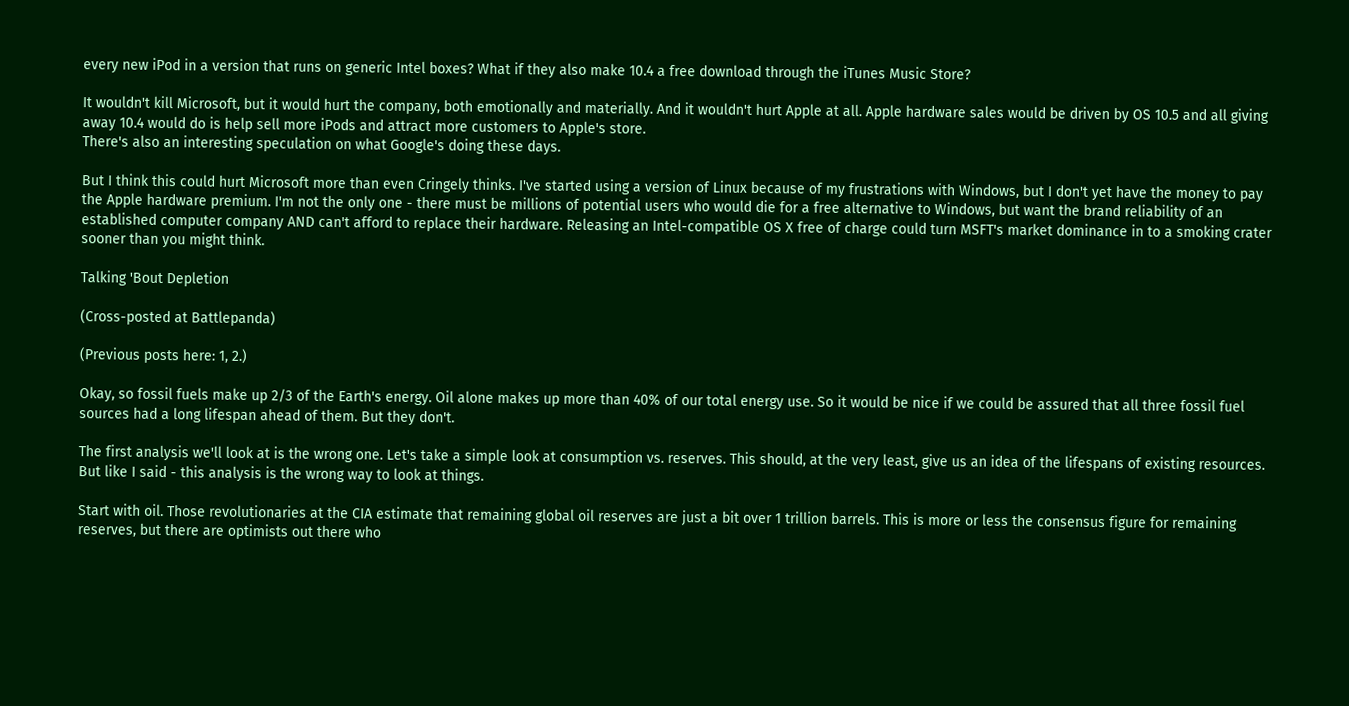every new iPod in a version that runs on generic Intel boxes? What if they also make 10.4 a free download through the iTunes Music Store?

It wouldn't kill Microsoft, but it would hurt the company, both emotionally and materially. And it wouldn't hurt Apple at all. Apple hardware sales would be driven by OS 10.5 and all giving away 10.4 would do is help sell more iPods and attract more customers to Apple's store.
There's also an interesting speculation on what Google's doing these days.

But I think this could hurt Microsoft more than even Cringely thinks. I've started using a version of Linux because of my frustrations with Windows, but I don't yet have the money to pay the Apple hardware premium. I'm not the only one - there must be millions of potential users who would die for a free alternative to Windows, but want the brand reliability of an established computer company AND can't afford to replace their hardware. Releasing an Intel-compatible OS X free of charge could turn MSFT's market dominance in to a smoking crater sooner than you might think.

Talking 'Bout Depletion

(Cross-posted at Battlepanda)

(Previous posts here: 1, 2.)

Okay, so fossil fuels make up 2/3 of the Earth's energy. Oil alone makes up more than 40% of our total energy use. So it would be nice if we could be assured that all three fossil fuel sources had a long lifespan ahead of them. But they don't.

The first analysis we'll look at is the wrong one. Let's take a simple look at consumption vs. reserves. This should, at the very least, give us an idea of the lifespans of existing resources. But like I said - this analysis is the wrong way to look at things.

Start with oil. Those revolutionaries at the CIA estimate that remaining global oil reserves are just a bit over 1 trillion barrels. This is more or less the consensus figure for remaining reserves, but there are optimists out there who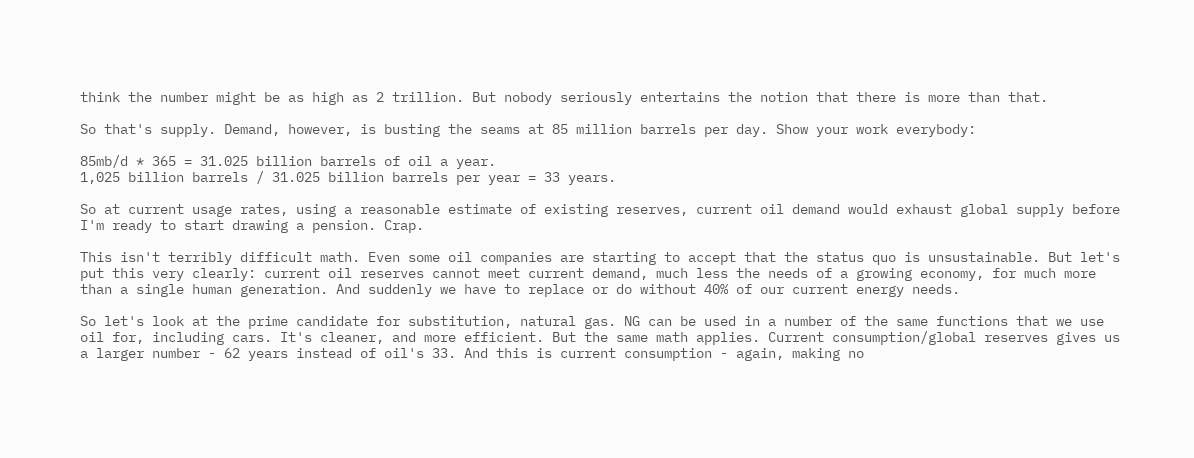think the number might be as high as 2 trillion. But nobody seriously entertains the notion that there is more than that.

So that's supply. Demand, however, is busting the seams at 85 million barrels per day. Show your work everybody:

85mb/d * 365 = 31.025 billion barrels of oil a year.
1,025 billion barrels / 31.025 billion barrels per year = 33 years.

So at current usage rates, using a reasonable estimate of existing reserves, current oil demand would exhaust global supply before I'm ready to start drawing a pension. Crap.

This isn't terribly difficult math. Even some oil companies are starting to accept that the status quo is unsustainable. But let's put this very clearly: current oil reserves cannot meet current demand, much less the needs of a growing economy, for much more than a single human generation. And suddenly we have to replace or do without 40% of our current energy needs.

So let's look at the prime candidate for substitution, natural gas. NG can be used in a number of the same functions that we use oil for, including cars. It's cleaner, and more efficient. But the same math applies. Current consumption/global reserves gives us a larger number - 62 years instead of oil's 33. And this is current consumption - again, making no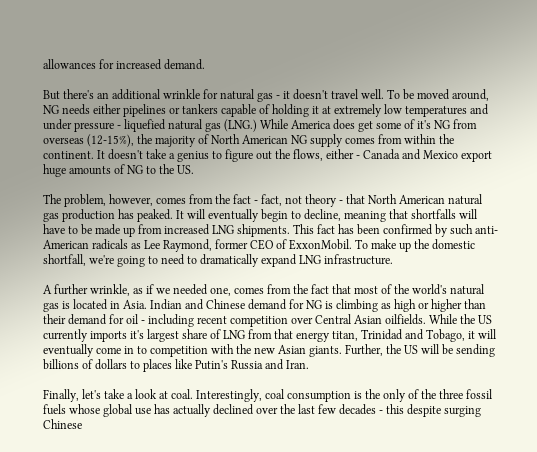allowances for increased demand.

But there's an additional wrinkle for natural gas - it doesn't travel well. To be moved around, NG needs either pipelines or tankers capable of holding it at extremely low temperatures and under pressure - liquefied natural gas (LNG.) While America does get some of it's NG from overseas (12-15%), the majority of North American NG supply comes from within the continent. It doesn't take a genius to figure out the flows, either - Canada and Mexico export huge amounts of NG to the US.

The problem, however, comes from the fact - fact, not theory - that North American natural gas production has peaked. It will eventually begin to decline, meaning that shortfalls will have to be made up from increased LNG shipments. This fact has been confirmed by such anti-American radicals as Lee Raymond, former CEO of ExxonMobil. To make up the domestic shortfall, we're going to need to dramatically expand LNG infrastructure.

A further wrinkle, as if we needed one, comes from the fact that most of the world's natural gas is located in Asia. Indian and Chinese demand for NG is climbing as high or higher than their demand for oil - including recent competition over Central Asian oilfields. While the US currently imports it's largest share of LNG from that energy titan, Trinidad and Tobago, it will eventually come in to competition with the new Asian giants. Further, the US will be sending billions of dollars to places like Putin's Russia and Iran.

Finally, let's take a look at coal. Interestingly, coal consumption is the only of the three fossil fuels whose global use has actually declined over the last few decades - this despite surging Chinese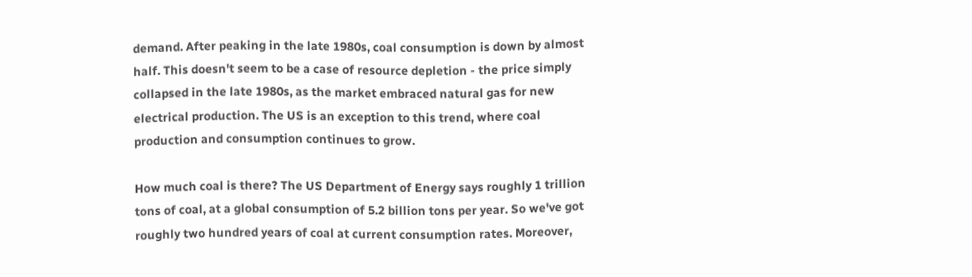demand. After peaking in the late 1980s, coal consumption is down by almost half. This doesn't seem to be a case of resource depletion - the price simply collapsed in the late 1980s, as the market embraced natural gas for new electrical production. The US is an exception to this trend, where coal production and consumption continues to grow.

How much coal is there? The US Department of Energy says roughly 1 trillion tons of coal, at a global consumption of 5.2 billion tons per year. So we've got roughly two hundred years of coal at current consumption rates. Moreover,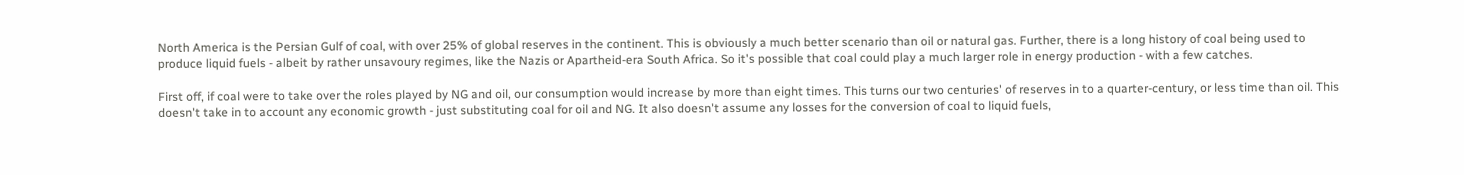North America is the Persian Gulf of coal, with over 25% of global reserves in the continent. This is obviously a much better scenario than oil or natural gas. Further, there is a long history of coal being used to produce liquid fuels - albeit by rather unsavoury regimes, like the Nazis or Apartheid-era South Africa. So it's possible that coal could play a much larger role in energy production - with a few catches.

First off, if coal were to take over the roles played by NG and oil, our consumption would increase by more than eight times. This turns our two centuries' of reserves in to a quarter-century, or less time than oil. This doesn't take in to account any economic growth - just substituting coal for oil and NG. It also doesn't assume any losses for the conversion of coal to liquid fuels,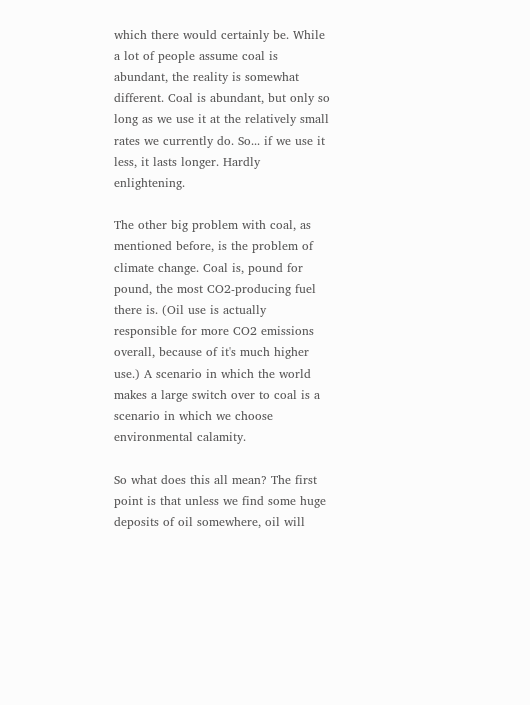which there would certainly be. While a lot of people assume coal is abundant, the reality is somewhat different. Coal is abundant, but only so long as we use it at the relatively small rates we currently do. So... if we use it less, it lasts longer. Hardly enlightening.

The other big problem with coal, as mentioned before, is the problem of climate change. Coal is, pound for pound, the most CO2-producing fuel there is. (Oil use is actually responsible for more CO2 emissions overall, because of it's much higher use.) A scenario in which the world makes a large switch over to coal is a scenario in which we choose environmental calamity.

So what does this all mean? The first point is that unless we find some huge deposits of oil somewhere, oil will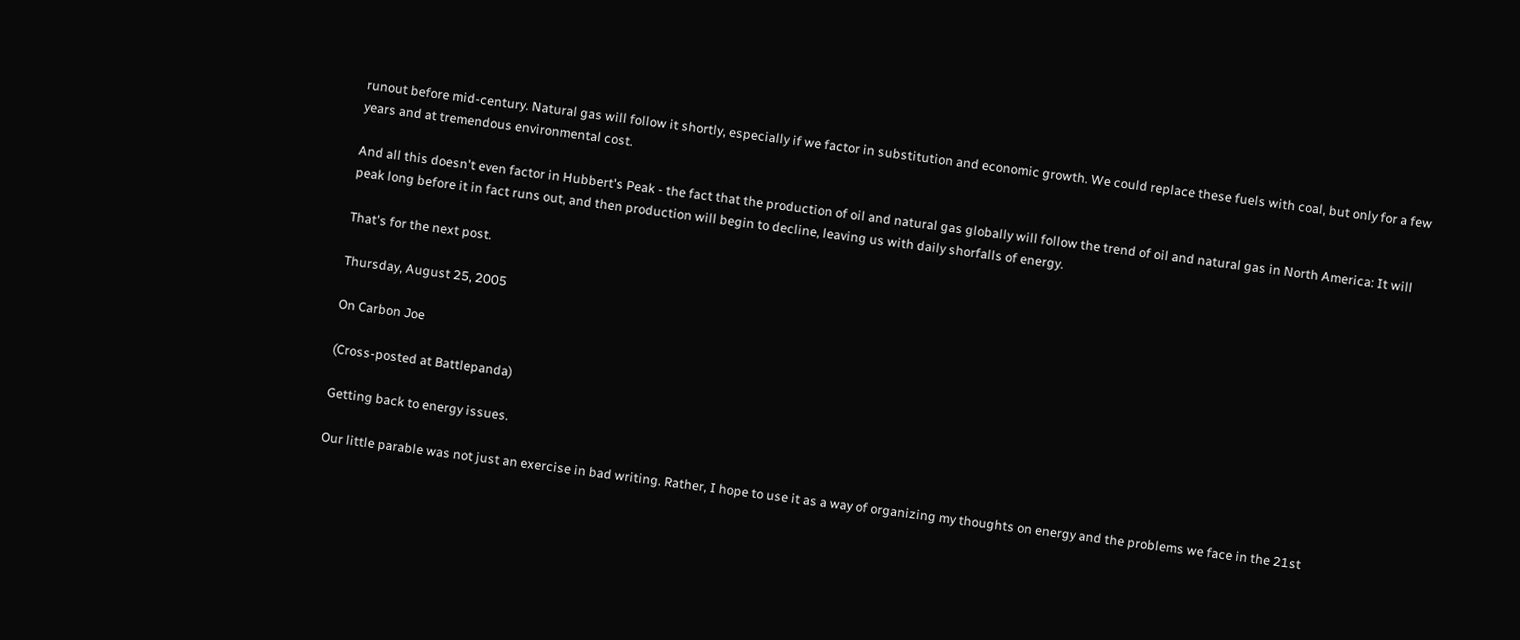runout before mid-century. Natural gas will follow it shortly, especially if we factor in substitution and economic growth. We could replace these fuels with coal, but only for a few years and at tremendous environmental cost.

And all this doesn't even factor in Hubbert's Peak - the fact that the production of oil and natural gas globally will follow the trend of oil and natural gas in North America: It will peak long before it in fact runs out, and then production will begin to decline, leaving us with daily shorfalls of energy.

That's for the next post.

Thursday, August 25, 2005

On Carbon Joe

(Cross-posted at Battlepanda)

Getting back to energy issues.

Our little parable was not just an exercise in bad writing. Rather, I hope to use it as a way of organizing my thoughts on energy and the problems we face in the 21st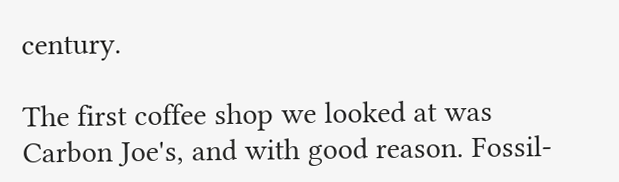century.

The first coffee shop we looked at was Carbon Joe's, and with good reason. Fossil-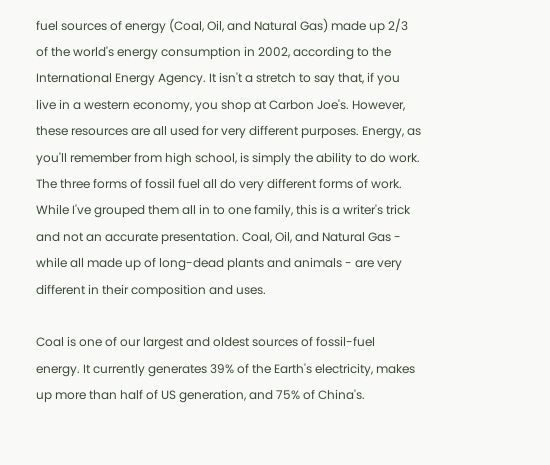fuel sources of energy (Coal, Oil, and Natural Gas) made up 2/3 of the world's energy consumption in 2002, according to the International Energy Agency. It isn't a stretch to say that, if you live in a western economy, you shop at Carbon Joe's. However, these resources are all used for very different purposes. Energy, as you'll remember from high school, is simply the ability to do work. The three forms of fossil fuel all do very different forms of work. While I've grouped them all in to one family, this is a writer's trick and not an accurate presentation. Coal, Oil, and Natural Gas - while all made up of long-dead plants and animals - are very different in their composition and uses.

Coal is one of our largest and oldest sources of fossil-fuel energy. It currently generates 39% of the Earth's electricity, makes up more than half of US generation, and 75% of China's.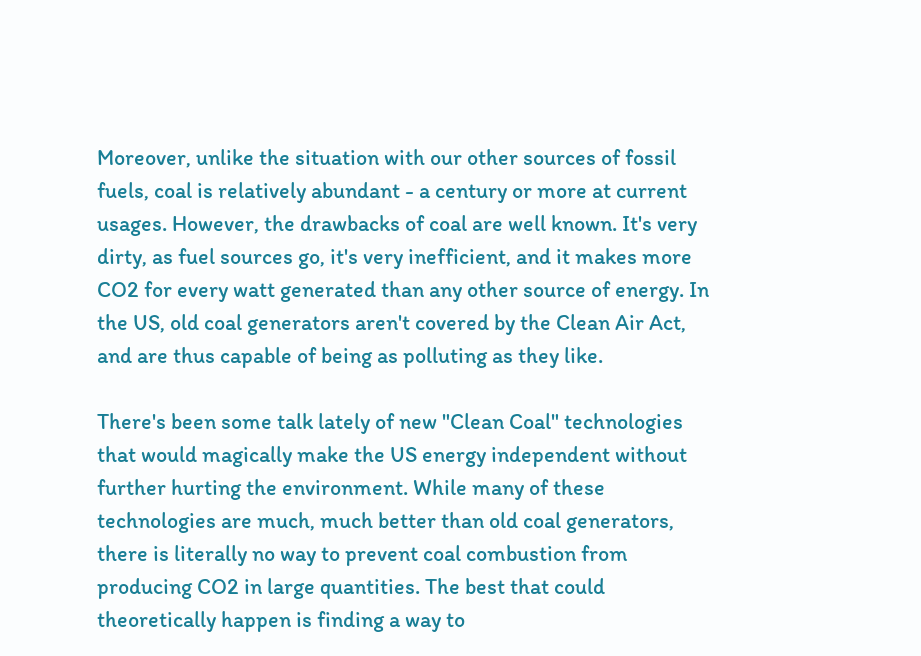Moreover, unlike the situation with our other sources of fossil fuels, coal is relatively abundant - a century or more at current usages. However, the drawbacks of coal are well known. It's very dirty, as fuel sources go, it's very inefficient, and it makes more CO2 for every watt generated than any other source of energy. In the US, old coal generators aren't covered by the Clean Air Act, and are thus capable of being as polluting as they like.

There's been some talk lately of new "Clean Coal" technologies that would magically make the US energy independent without further hurting the environment. While many of these technologies are much, much better than old coal generators, there is literally no way to prevent coal combustion from producing CO2 in large quantities. The best that could theoretically happen is finding a way to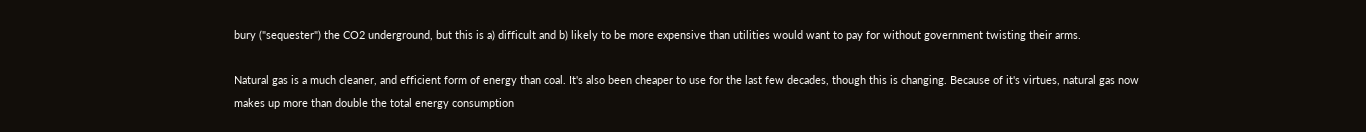bury ("sequester") the CO2 underground, but this is a) difficult and b) likely to be more expensive than utilities would want to pay for without government twisting their arms.

Natural gas is a much cleaner, and efficient form of energy than coal. It's also been cheaper to use for the last few decades, though this is changing. Because of it's virtues, natural gas now makes up more than double the total energy consumption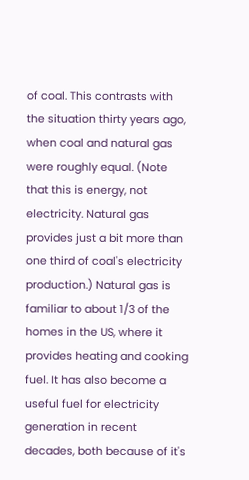of coal. This contrasts with the situation thirty years ago, when coal and natural gas were roughly equal. (Note that this is energy, not electricity. Natural gas provides just a bit more than one third of coal's electricity production.) Natural gas is familiar to about 1/3 of the homes in the US, where it provides heating and cooking fuel. It has also become a useful fuel for electricity generation in recent decades, both because of it's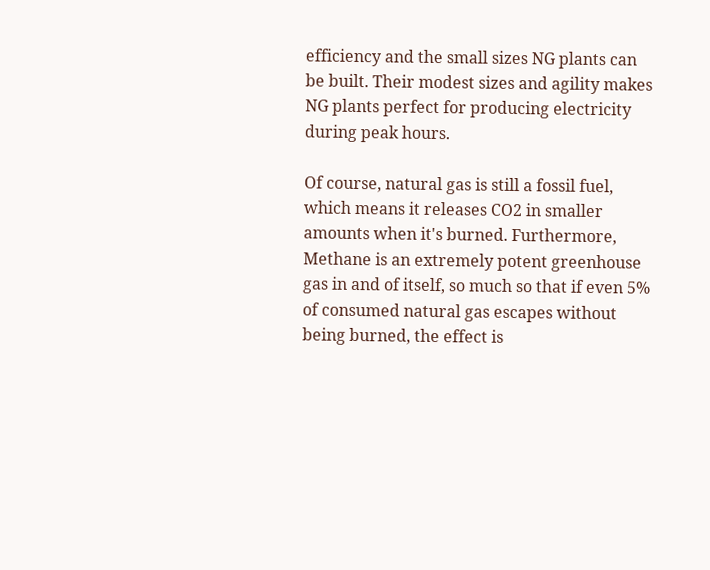efficiency and the small sizes NG plants can be built. Their modest sizes and agility makes NG plants perfect for producing electricity during peak hours.

Of course, natural gas is still a fossil fuel, which means it releases CO2 in smaller amounts when it's burned. Furthermore, Methane is an extremely potent greenhouse gas in and of itself, so much so that if even 5% of consumed natural gas escapes without being burned, the effect is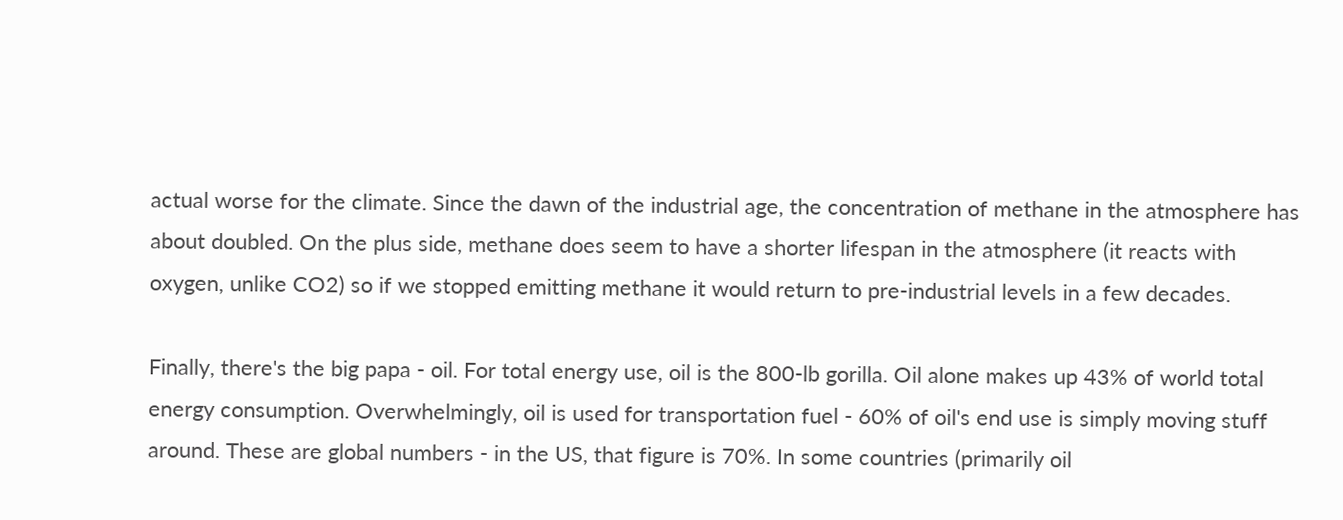actual worse for the climate. Since the dawn of the industrial age, the concentration of methane in the atmosphere has about doubled. On the plus side, methane does seem to have a shorter lifespan in the atmosphere (it reacts with oxygen, unlike CO2) so if we stopped emitting methane it would return to pre-industrial levels in a few decades.

Finally, there's the big papa - oil. For total energy use, oil is the 800-lb gorilla. Oil alone makes up 43% of world total energy consumption. Overwhelmingly, oil is used for transportation fuel - 60% of oil's end use is simply moving stuff around. These are global numbers - in the US, that figure is 70%. In some countries (primarily oil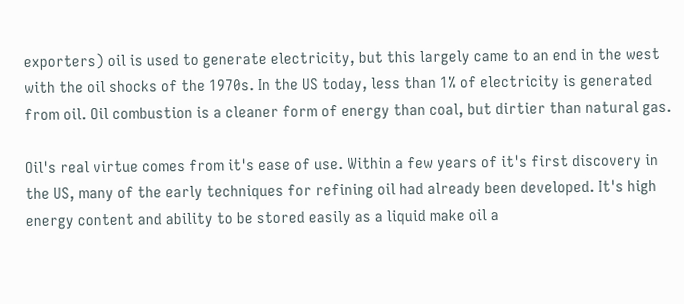exporters) oil is used to generate electricity, but this largely came to an end in the west with the oil shocks of the 1970s. In the US today, less than 1% of electricity is generated from oil. Oil combustion is a cleaner form of energy than coal, but dirtier than natural gas.

Oil's real virtue comes from it's ease of use. Within a few years of it's first discovery in the US, many of the early techniques for refining oil had already been developed. It's high energy content and ability to be stored easily as a liquid make oil a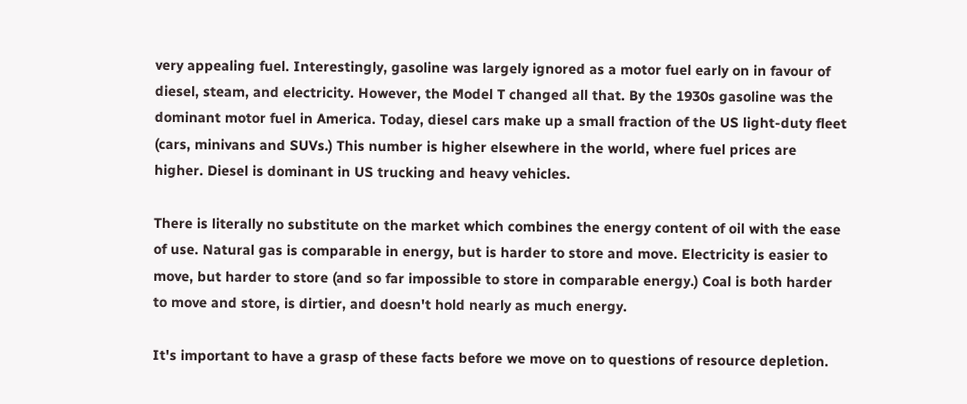very appealing fuel. Interestingly, gasoline was largely ignored as a motor fuel early on in favour of diesel, steam, and electricity. However, the Model T changed all that. By the 1930s gasoline was the dominant motor fuel in America. Today, diesel cars make up a small fraction of the US light-duty fleet (cars, minivans and SUVs.) This number is higher elsewhere in the world, where fuel prices are higher. Diesel is dominant in US trucking and heavy vehicles.

There is literally no substitute on the market which combines the energy content of oil with the ease of use. Natural gas is comparable in energy, but is harder to store and move. Electricity is easier to move, but harder to store (and so far impossible to store in comparable energy.) Coal is both harder to move and store, is dirtier, and doesn't hold nearly as much energy.

It's important to have a grasp of these facts before we move on to questions of resource depletion.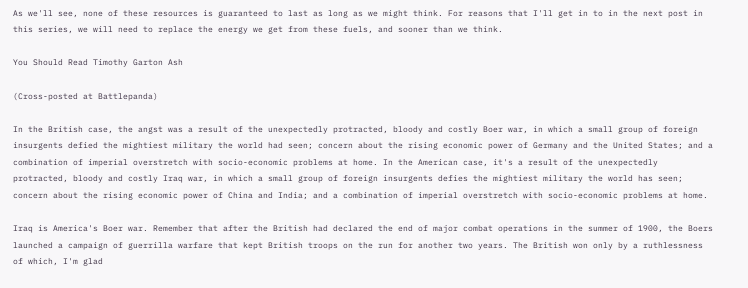As we'll see, none of these resources is guaranteed to last as long as we might think. For reasons that I'll get in to in the next post in this series, we will need to replace the energy we get from these fuels, and sooner than we think.

You Should Read Timothy Garton Ash

(Cross-posted at Battlepanda)

In the British case, the angst was a result of the unexpectedly protracted, bloody and costly Boer war, in which a small group of foreign insurgents defied the mightiest military the world had seen; concern about the rising economic power of Germany and the United States; and a combination of imperial overstretch with socio-economic problems at home. In the American case, it's a result of the unexpectedly protracted, bloody and costly Iraq war, in which a small group of foreign insurgents defies the mightiest military the world has seen; concern about the rising economic power of China and India; and a combination of imperial overstretch with socio-economic problems at home.

Iraq is America's Boer war. Remember that after the British had declared the end of major combat operations in the summer of 1900, the Boers launched a campaign of guerrilla warfare that kept British troops on the run for another two years. The British won only by a ruthlessness of which, I'm glad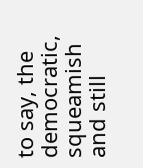to say, the democratic, squeamish and still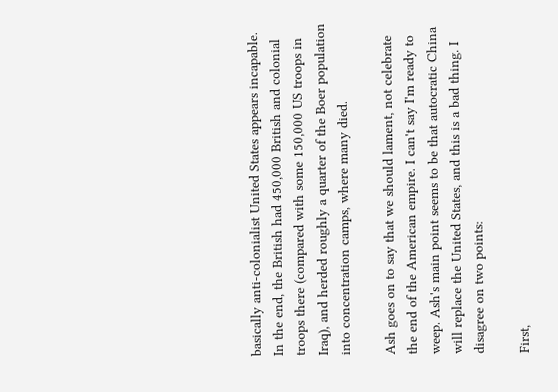basically anti-colonialist United States appears incapable. In the end, the British had 450,000 British and colonial troops there (compared with some 150,000 US troops in Iraq), and herded roughly a quarter of the Boer population into concentration camps, where many died.

Ash goes on to say that we should lament, not celebrate the end of the American empire. I can't say I'm ready to weep. Ash's main point seems to be that autocratic China will replace the United States, and this is a bad thing. I disagree on two points:

First,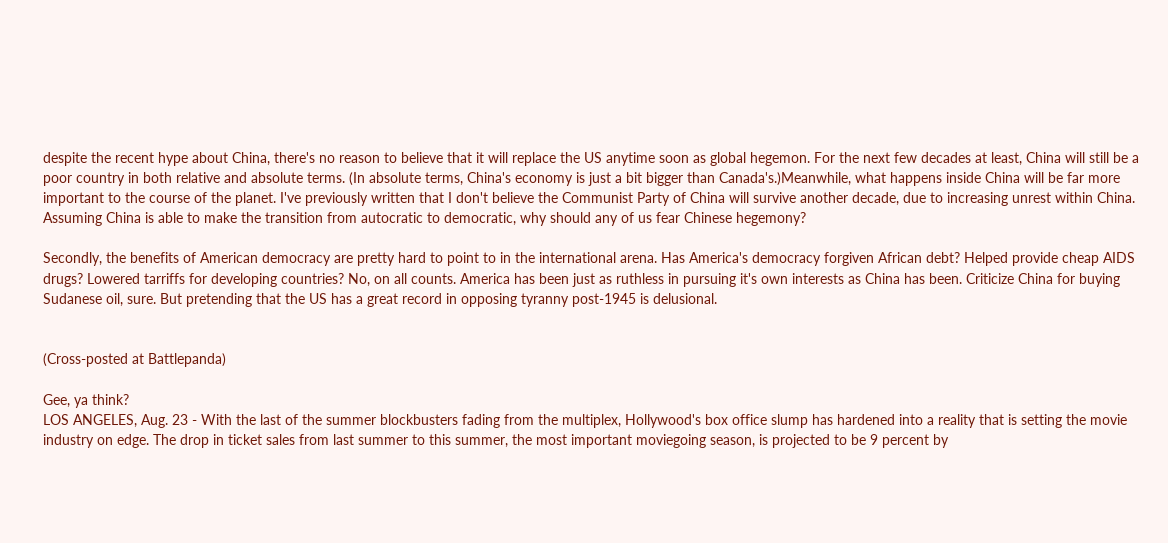despite the recent hype about China, there's no reason to believe that it will replace the US anytime soon as global hegemon. For the next few decades at least, China will still be a poor country in both relative and absolute terms. (In absolute terms, China's economy is just a bit bigger than Canada's.)Meanwhile, what happens inside China will be far more important to the course of the planet. I've previously written that I don't believe the Communist Party of China will survive another decade, due to increasing unrest within China. Assuming China is able to make the transition from autocratic to democratic, why should any of us fear Chinese hegemony?

Secondly, the benefits of American democracy are pretty hard to point to in the international arena. Has America's democracy forgiven African debt? Helped provide cheap AIDS drugs? Lowered tarriffs for developing countries? No, on all counts. America has been just as ruthless in pursuing it's own interests as China has been. Criticize China for buying Sudanese oil, sure. But pretending that the US has a great record in opposing tyranny post-1945 is delusional.


(Cross-posted at Battlepanda)

Gee, ya think?
LOS ANGELES, Aug. 23 - With the last of the summer blockbusters fading from the multiplex, Hollywood's box office slump has hardened into a reality that is setting the movie industry on edge. The drop in ticket sales from last summer to this summer, the most important moviegoing season, is projected to be 9 percent by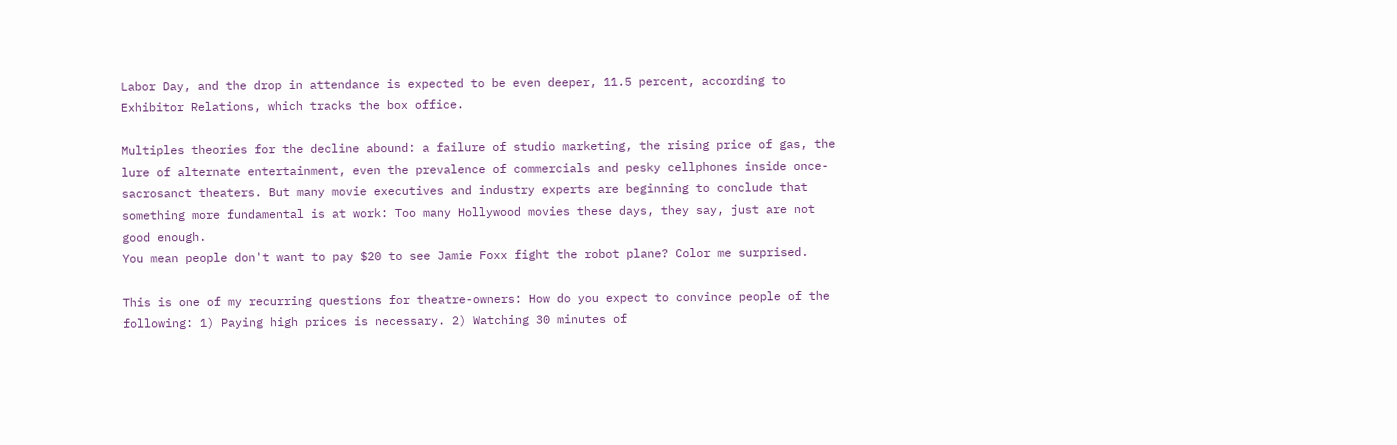Labor Day, and the drop in attendance is expected to be even deeper, 11.5 percent, according to Exhibitor Relations, which tracks the box office.

Multiples theories for the decline abound: a failure of studio marketing, the rising price of gas, the lure of alternate entertainment, even the prevalence of commercials and pesky cellphones inside once-sacrosanct theaters. But many movie executives and industry experts are beginning to conclude that something more fundamental is at work: Too many Hollywood movies these days, they say, just are not good enough.
You mean people don't want to pay $20 to see Jamie Foxx fight the robot plane? Color me surprised.

This is one of my recurring questions for theatre-owners: How do you expect to convince people of the following: 1) Paying high prices is necessary. 2) Watching 30 minutes of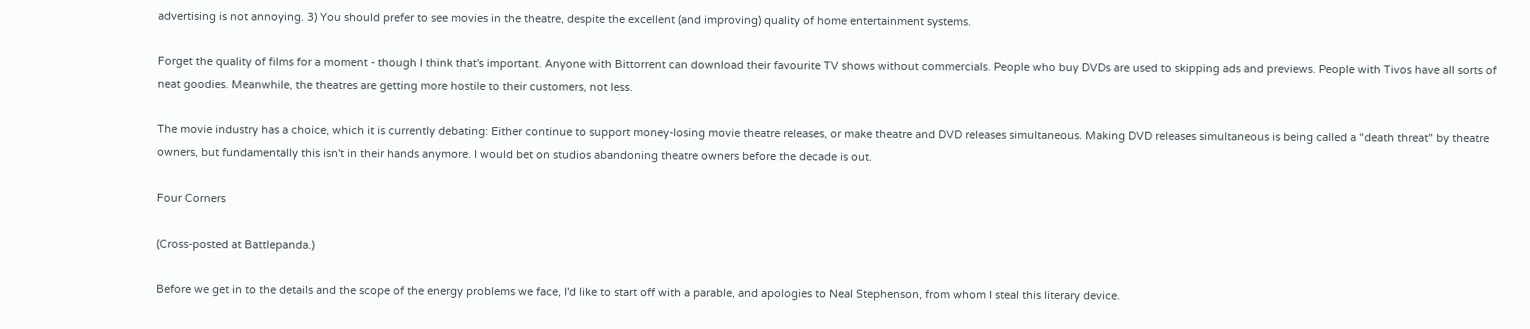advertising is not annoying. 3) You should prefer to see movies in the theatre, despite the excellent (and improving) quality of home entertainment systems.

Forget the quality of films for a moment - though I think that's important. Anyone with Bittorrent can download their favourite TV shows without commercials. People who buy DVDs are used to skipping ads and previews. People with Tivos have all sorts of neat goodies. Meanwhile, the theatres are getting more hostile to their customers, not less.

The movie industry has a choice, which it is currently debating: Either continue to support money-losing movie theatre releases, or make theatre and DVD releases simultaneous. Making DVD releases simultaneous is being called a "death threat" by theatre owners, but fundamentally this isn't in their hands anymore. I would bet on studios abandoning theatre owners before the decade is out.

Four Corners

(Cross-posted at Battlepanda.)

Before we get in to the details and the scope of the energy problems we face, I'd like to start off with a parable, and apologies to Neal Stephenson, from whom I steal this literary device.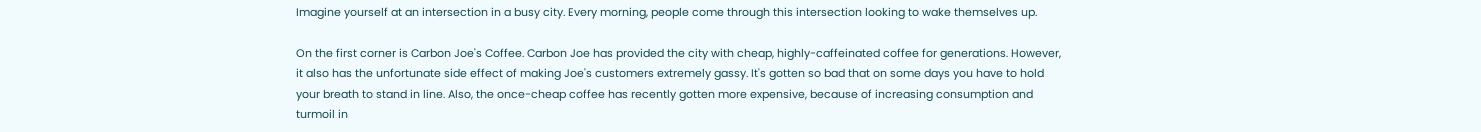Imagine yourself at an intersection in a busy city. Every morning, people come through this intersection looking to wake themselves up.

On the first corner is Carbon Joe's Coffee. Carbon Joe has provided the city with cheap, highly-caffeinated coffee for generations. However, it also has the unfortunate side effect of making Joe's customers extremely gassy. It's gotten so bad that on some days you have to hold your breath to stand in line. Also, the once-cheap coffee has recently gotten more expensive, because of increasing consumption and turmoil in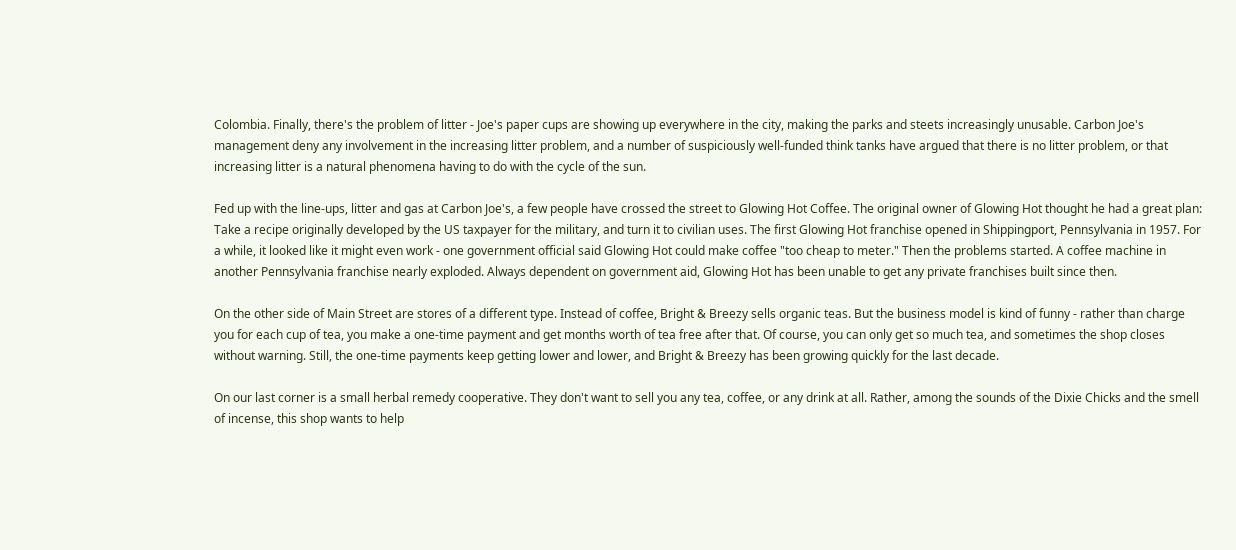Colombia. Finally, there's the problem of litter - Joe's paper cups are showing up everywhere in the city, making the parks and steets increasingly unusable. Carbon Joe's management deny any involvement in the increasing litter problem, and a number of suspiciously well-funded think tanks have argued that there is no litter problem, or that increasing litter is a natural phenomena having to do with the cycle of the sun.

Fed up with the line-ups, litter and gas at Carbon Joe's, a few people have crossed the street to Glowing Hot Coffee. The original owner of Glowing Hot thought he had a great plan: Take a recipe originally developed by the US taxpayer for the military, and turn it to civilian uses. The first Glowing Hot franchise opened in Shippingport, Pennsylvania in 1957. For a while, it looked like it might even work - one government official said Glowing Hot could make coffee "too cheap to meter." Then the problems started. A coffee machine in another Pennsylvania franchise nearly exploded. Always dependent on government aid, Glowing Hot has been unable to get any private franchises built since then.

On the other side of Main Street are stores of a different type. Instead of coffee, Bright & Breezy sells organic teas. But the business model is kind of funny - rather than charge you for each cup of tea, you make a one-time payment and get months worth of tea free after that. Of course, you can only get so much tea, and sometimes the shop closes without warning. Still, the one-time payments keep getting lower and lower, and Bright & Breezy has been growing quickly for the last decade.

On our last corner is a small herbal remedy cooperative. They don't want to sell you any tea, coffee, or any drink at all. Rather, among the sounds of the Dixie Chicks and the smell of incense, this shop wants to help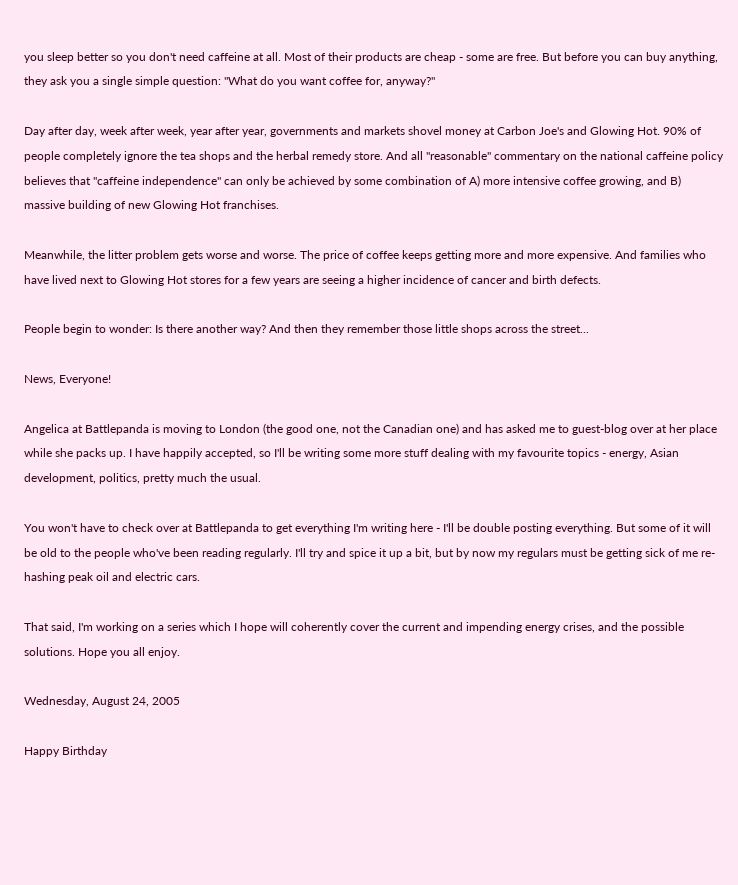you sleep better so you don't need caffeine at all. Most of their products are cheap - some are free. But before you can buy anything, they ask you a single simple question: "What do you want coffee for, anyway?"

Day after day, week after week, year after year, governments and markets shovel money at Carbon Joe's and Glowing Hot. 90% of people completely ignore the tea shops and the herbal remedy store. And all "reasonable" commentary on the national caffeine policy believes that "caffeine independence" can only be achieved by some combination of A) more intensive coffee growing, and B) massive building of new Glowing Hot franchises.

Meanwhile, the litter problem gets worse and worse. The price of coffee keeps getting more and more expensive. And families who have lived next to Glowing Hot stores for a few years are seeing a higher incidence of cancer and birth defects.

People begin to wonder: Is there another way? And then they remember those little shops across the street...

News, Everyone!

Angelica at Battlepanda is moving to London (the good one, not the Canadian one) and has asked me to guest-blog over at her place while she packs up. I have happily accepted, so I'll be writing some more stuff dealing with my favourite topics - energy, Asian development, politics, pretty much the usual.

You won't have to check over at Battlepanda to get everything I'm writing here - I'll be double posting everything. But some of it will be old to the people who've been reading regularly. I'll try and spice it up a bit, but by now my regulars must be getting sick of me re-hashing peak oil and electric cars.

That said, I'm working on a series which I hope will coherently cover the current and impending energy crises, and the possible solutions. Hope you all enjoy.

Wednesday, August 24, 2005

Happy Birthday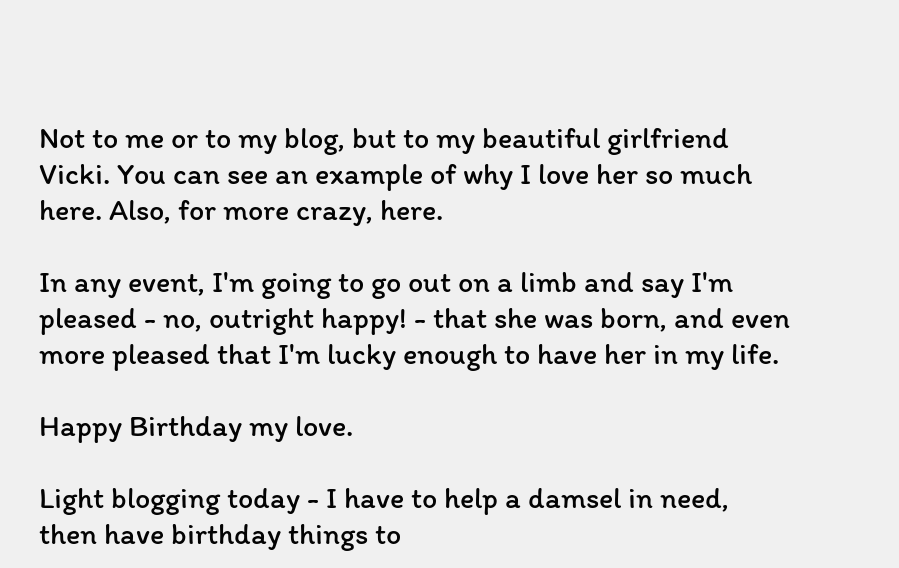Not to me or to my blog, but to my beautiful girlfriend Vicki. You can see an example of why I love her so much here. Also, for more crazy, here.

In any event, I'm going to go out on a limb and say I'm pleased - no, outright happy! - that she was born, and even more pleased that I'm lucky enough to have her in my life.

Happy Birthday my love.

Light blogging today - I have to help a damsel in need, then have birthday things to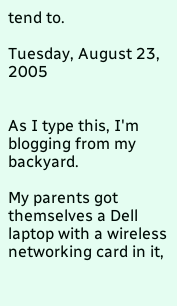tend to.

Tuesday, August 23, 2005


As I type this, I'm blogging from my backyard.

My parents got themselves a Dell laptop with a wireless networking card in it,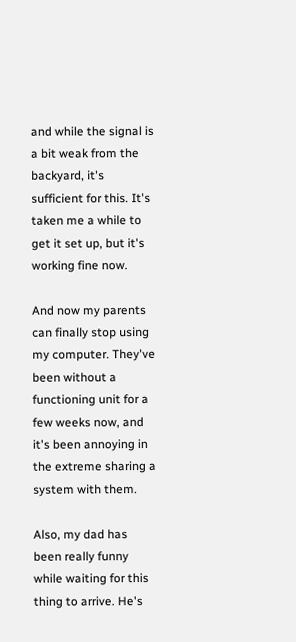and while the signal is a bit weak from the backyard, it's sufficient for this. It's taken me a while to get it set up, but it's working fine now.

And now my parents can finally stop using my computer. They've been without a functioning unit for a few weeks now, and it's been annoying in the extreme sharing a system with them.

Also, my dad has been really funny while waiting for this thing to arrive. He's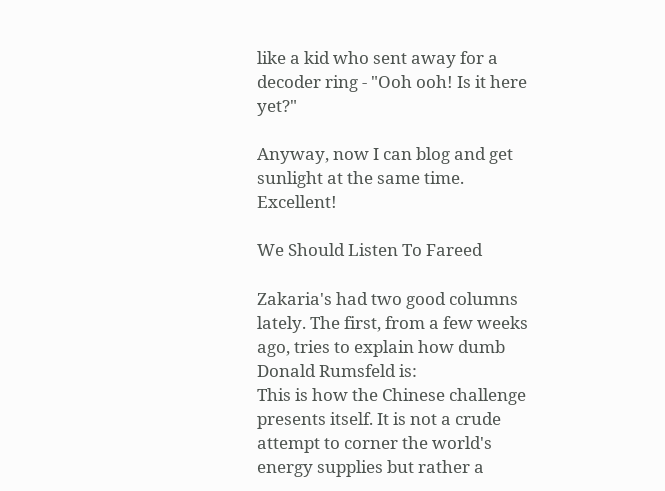like a kid who sent away for a decoder ring - "Ooh ooh! Is it here yet?"

Anyway, now I can blog and get sunlight at the same time. Excellent!

We Should Listen To Fareed

Zakaria's had two good columns lately. The first, from a few weeks ago, tries to explain how dumb Donald Rumsfeld is:
This is how the Chinese challenge presents itself. It is not a crude attempt to corner the world's energy supplies but rather a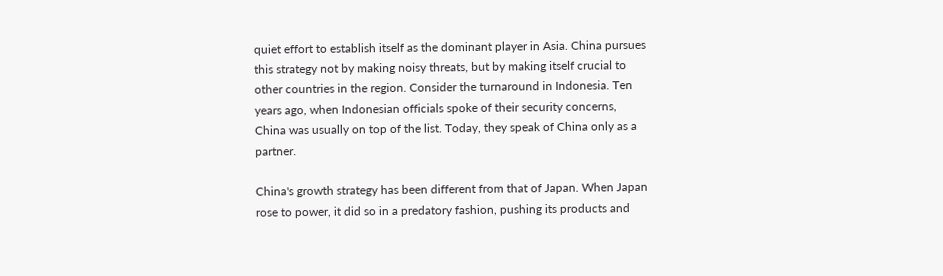quiet effort to establish itself as the dominant player in Asia. China pursues this strategy not by making noisy threats, but by making itself crucial to other countries in the region. Consider the turnaround in Indonesia. Ten years ago, when Indonesian officials spoke of their security concerns, China was usually on top of the list. Today, they speak of China only as a partner.

China's growth strategy has been different from that of Japan. When Japan rose to power, it did so in a predatory fashion, pushing its products and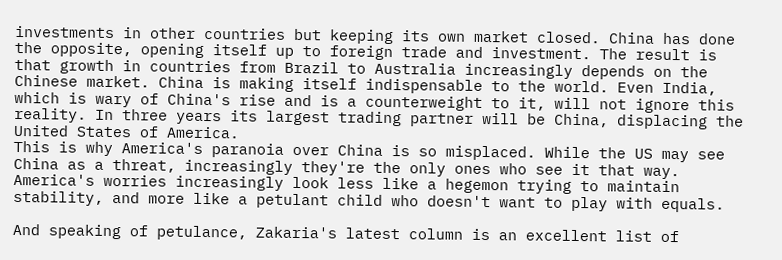investments in other countries but keeping its own market closed. China has done the opposite, opening itself up to foreign trade and investment. The result is that growth in countries from Brazil to Australia increasingly depends on the Chinese market. China is making itself indispensable to the world. Even India, which is wary of China's rise and is a counterweight to it, will not ignore this reality. In three years its largest trading partner will be China, displacing the United States of America.
This is why America's paranoia over China is so misplaced. While the US may see China as a threat, increasingly they're the only ones who see it that way. America's worries increasingly look less like a hegemon trying to maintain stability, and more like a petulant child who doesn't want to play with equals.

And speaking of petulance, Zakaria's latest column is an excellent list of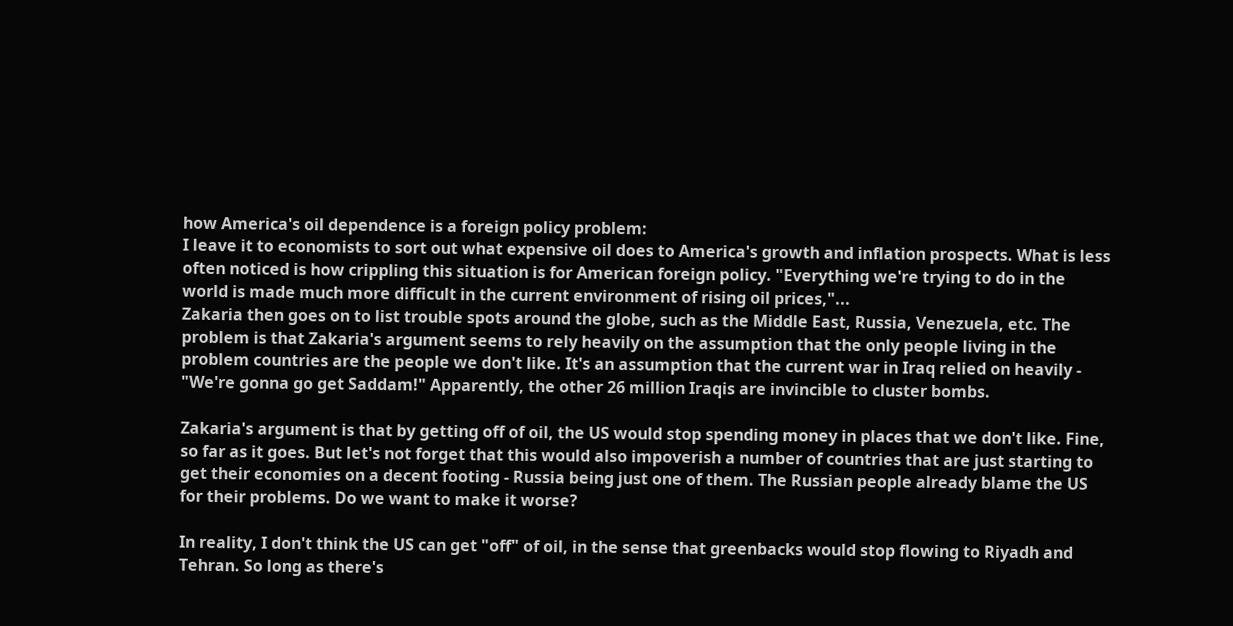how America's oil dependence is a foreign policy problem:
I leave it to economists to sort out what expensive oil does to America's growth and inflation prospects. What is less often noticed is how crippling this situation is for American foreign policy. "Everything we're trying to do in the world is made much more difficult in the current environment of rising oil prices,"...
Zakaria then goes on to list trouble spots around the globe, such as the Middle East, Russia, Venezuela, etc. The problem is that Zakaria's argument seems to rely heavily on the assumption that the only people living in the problem countries are the people we don't like. It's an assumption that the current war in Iraq relied on heavily - "We're gonna go get Saddam!" Apparently, the other 26 million Iraqis are invincible to cluster bombs.

Zakaria's argument is that by getting off of oil, the US would stop spending money in places that we don't like. Fine, so far as it goes. But let's not forget that this would also impoverish a number of countries that are just starting to get their economies on a decent footing - Russia being just one of them. The Russian people already blame the US for their problems. Do we want to make it worse?

In reality, I don't think the US can get "off" of oil, in the sense that greenbacks would stop flowing to Riyadh and Tehran. So long as there's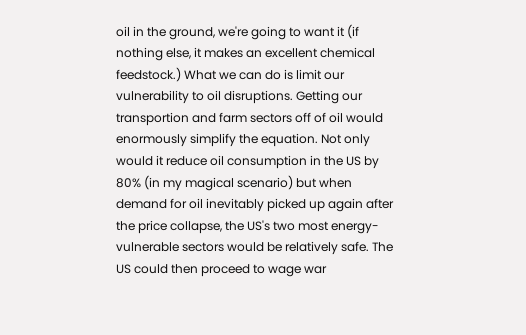oil in the ground, we're going to want it (if nothing else, it makes an excellent chemical feedstock.) What we can do is limit our vulnerability to oil disruptions. Getting our transportion and farm sectors off of oil would enormously simplify the equation. Not only would it reduce oil consumption in the US by 80% (in my magical scenario) but when demand for oil inevitably picked up again after the price collapse, the US's two most energy-vulnerable sectors would be relatively safe. The US could then proceed to wage war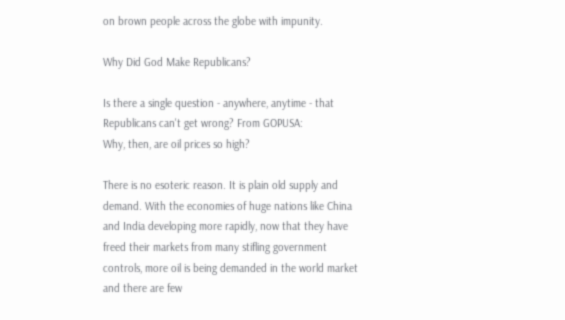on brown people across the globe with impunity.

Why Did God Make Republicans?

Is there a single question - anywhere, anytime - that Republicans can't get wrong? From GOPUSA:
Why, then, are oil prices so high?

There is no esoteric reason. It is plain old supply and demand. With the economies of huge nations like China and India developing more rapidly, now that they have freed their markets from many stifling government controls, more oil is being demanded in the world market and there are few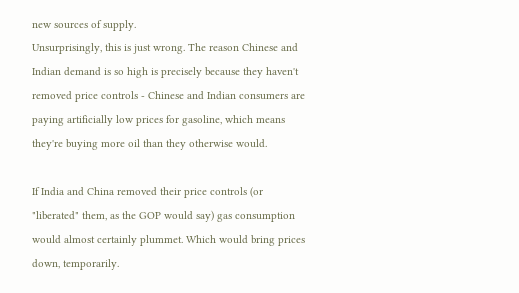new sources of supply.
Unsurprisingly, this is just wrong. The reason Chinese and Indian demand is so high is precisely because they haven't removed price controls - Chinese and Indian consumers are paying artificially low prices for gasoline, which means they're buying more oil than they otherwise would.

If India and China removed their price controls (or "liberated" them, as the GOP would say) gas consumption would almost certainly plummet. Which would bring prices down, temporarily.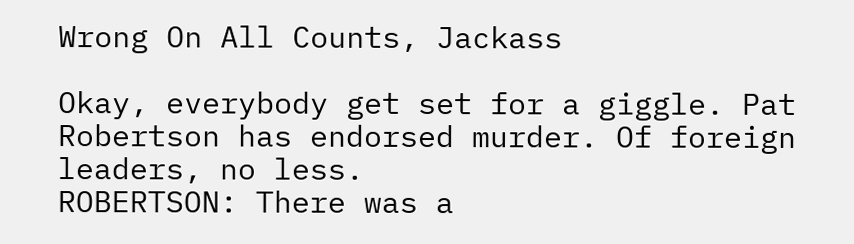Wrong On All Counts, Jackass

Okay, everybody get set for a giggle. Pat Robertson has endorsed murder. Of foreign leaders, no less.
ROBERTSON: There was a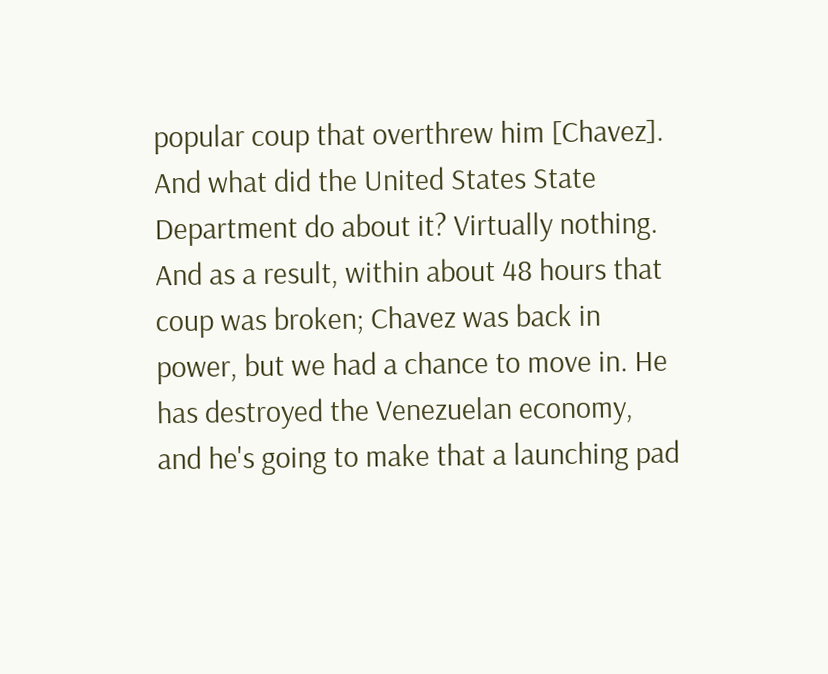popular coup that overthrew him [Chavez]. And what did the United States State Department do about it? Virtually nothing. And as a result, within about 48 hours that coup was broken; Chavez was back in power, but we had a chance to move in. He has destroyed the Venezuelan economy, and he's going to make that a launching pad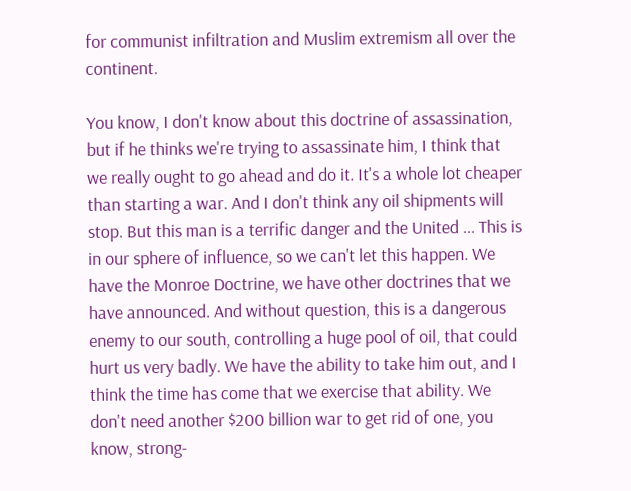for communist infiltration and Muslim extremism all over the continent.

You know, I don't know about this doctrine of assassination, but if he thinks we're trying to assassinate him, I think that we really ought to go ahead and do it. It's a whole lot cheaper than starting a war. And I don't think any oil shipments will stop. But this man is a terrific danger and the United ... This is in our sphere of influence, so we can't let this happen. We have the Monroe Doctrine, we have other doctrines that we have announced. And without question, this is a dangerous enemy to our south, controlling a huge pool of oil, that could hurt us very badly. We have the ability to take him out, and I think the time has come that we exercise that ability. We don't need another $200 billion war to get rid of one, you know, strong-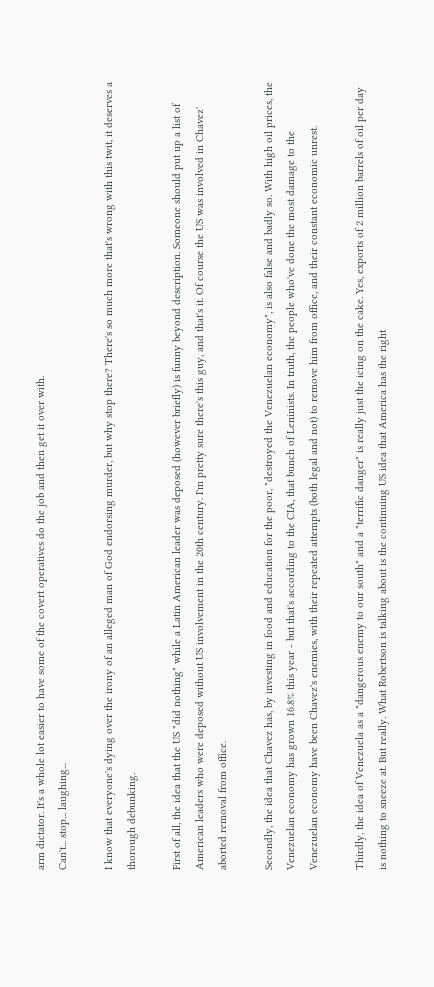arm dictator. It's a whole lot easier to have some of the covert operatives do the job and then get it over with.
Can't... stop... laughing...

I know that everyone's dying over the irony of an alleged man of God endorsing murder, but why stop there? There's so much more that's wrong with this twit, it deserves a thorough debunking.

First of all, the idea that the US "did nothing" while a Latin American leader was deposed (however briefly) is funny beyond description. Someone should put up a list of American leaders who were deposed without US involvement in the 20th century. I'm pretty sure there's this guy, and that's it. Of course the US was involved in Chavez' aborted removal from office.

Secondly, the idea that Chavez has, by investing in food and education for the poor, "destroyed the Venezuelan economy", is also false and badly so. With high oil prices, the Venezuelan economy has grown 16.8% this year - but that's according to the CIA, that bunch of Leninists. In truth, the people who've done the most damage to the Venezuelan economy have been Chavez's enemies, with their repeated attempts (both legal and not) to remove him from office, and their constant economic unrest.

Thirdly, the idea of Venezuela as a "dangerous enemy to our south" and a "terrific danger" is really just the icing on the cake. Yes, exports of 2 million barrels of oil per day is nothing to sneeze at. But really. What Robertson is talking about is the continuing US idea that America has the right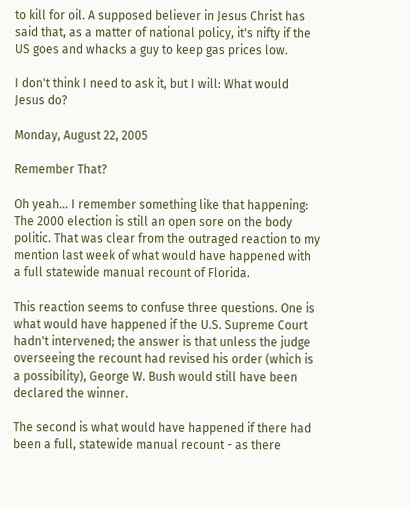to kill for oil. A supposed believer in Jesus Christ has said that, as a matter of national policy, it's nifty if the US goes and whacks a guy to keep gas prices low.

I don't think I need to ask it, but I will: What would Jesus do?

Monday, August 22, 2005

Remember That?

Oh yeah... I remember something like that happening:
The 2000 election is still an open sore on the body politic. That was clear from the outraged reaction to my mention last week of what would have happened with a full statewide manual recount of Florida.

This reaction seems to confuse three questions. One is what would have happened if the U.S. Supreme Court hadn't intervened; the answer is that unless the judge overseeing the recount had revised his order (which is a possibility), George W. Bush would still have been declared the winner.

The second is what would have happened if there had been a full, statewide manual recount - as there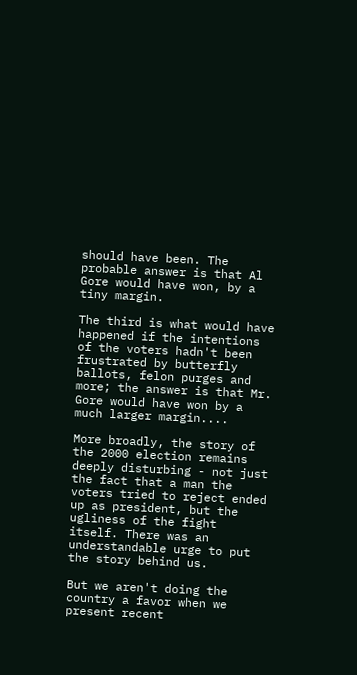should have been. The probable answer is that Al Gore would have won, by a tiny margin.

The third is what would have happened if the intentions of the voters hadn't been frustrated by butterfly ballots, felon purges and more; the answer is that Mr. Gore would have won by a much larger margin....

More broadly, the story of the 2000 election remains deeply disturbing - not just the fact that a man the voters tried to reject ended up as president, but the ugliness of the fight itself. There was an understandable urge to put the story behind us.

But we aren't doing the country a favor when we present recent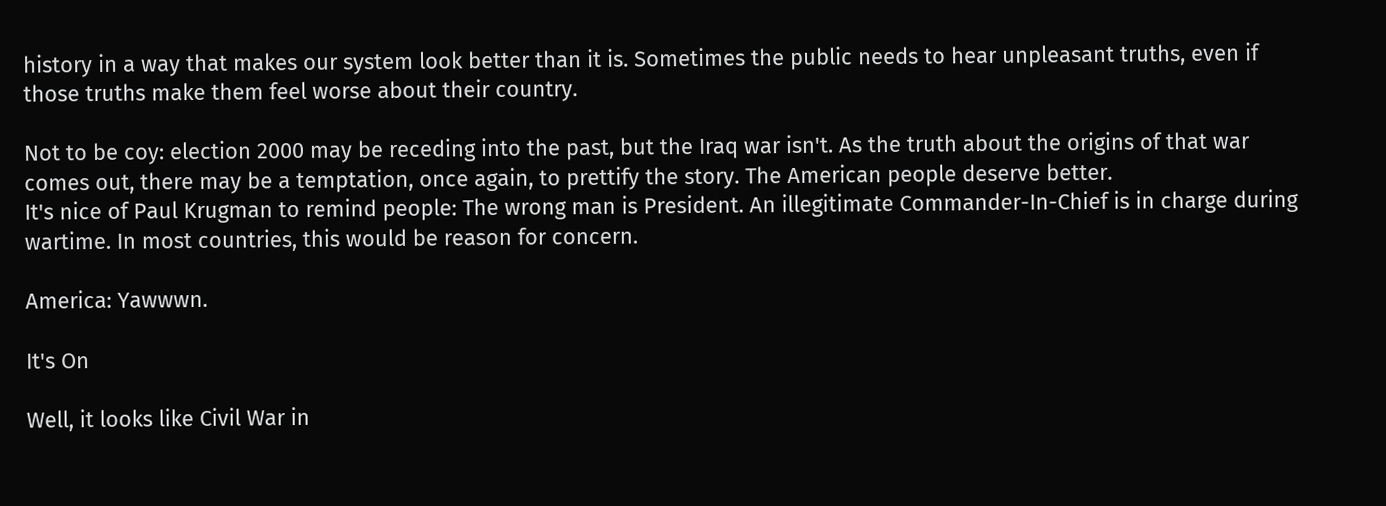history in a way that makes our system look better than it is. Sometimes the public needs to hear unpleasant truths, even if those truths make them feel worse about their country.

Not to be coy: election 2000 may be receding into the past, but the Iraq war isn't. As the truth about the origins of that war comes out, there may be a temptation, once again, to prettify the story. The American people deserve better.
It's nice of Paul Krugman to remind people: The wrong man is President. An illegitimate Commander-In-Chief is in charge during wartime. In most countries, this would be reason for concern.

America: Yawwwn.

It's On

Well, it looks like Civil War in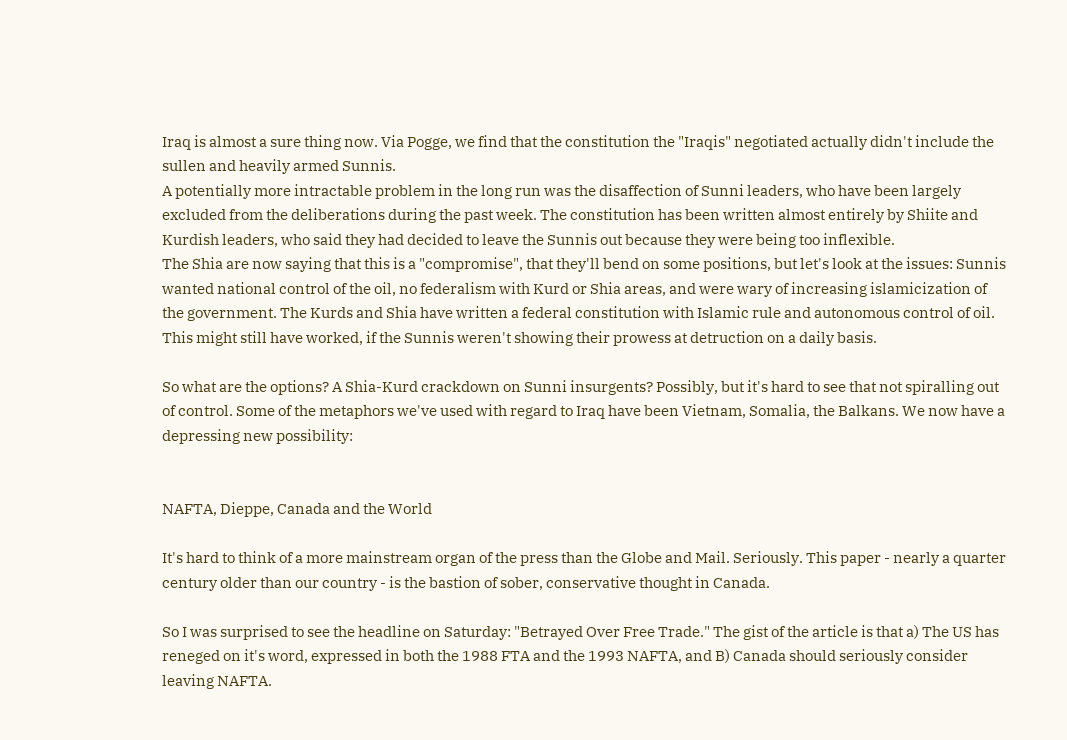Iraq is almost a sure thing now. Via Pogge, we find that the constitution the "Iraqis" negotiated actually didn't include the sullen and heavily armed Sunnis.
A potentially more intractable problem in the long run was the disaffection of Sunni leaders, who have been largely excluded from the deliberations during the past week. The constitution has been written almost entirely by Shiite and Kurdish leaders, who said they had decided to leave the Sunnis out because they were being too inflexible.
The Shia are now saying that this is a "compromise", that they'll bend on some positions, but let's look at the issues: Sunnis wanted national control of the oil, no federalism with Kurd or Shia areas, and were wary of increasing islamicization of the government. The Kurds and Shia have written a federal constitution with Islamic rule and autonomous control of oil. This might still have worked, if the Sunnis weren't showing their prowess at detruction on a daily basis.

So what are the options? A Shia-Kurd crackdown on Sunni insurgents? Possibly, but it's hard to see that not spiralling out of control. Some of the metaphors we've used with regard to Iraq have been Vietnam, Somalia, the Balkans. We now have a depressing new possibility:


NAFTA, Dieppe, Canada and the World

It's hard to think of a more mainstream organ of the press than the Globe and Mail. Seriously. This paper - nearly a quarter century older than our country - is the bastion of sober, conservative thought in Canada.

So I was surprised to see the headline on Saturday: "Betrayed Over Free Trade." The gist of the article is that a) The US has reneged on it's word, expressed in both the 1988 FTA and the 1993 NAFTA, and B) Canada should seriously consider leaving NAFTA.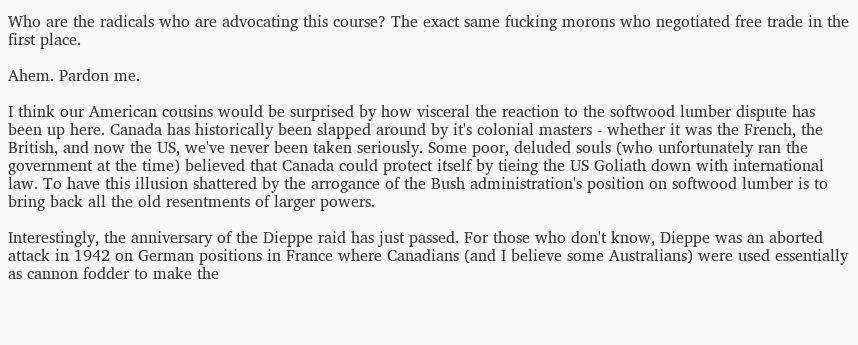Who are the radicals who are advocating this course? The exact same fucking morons who negotiated free trade in the first place.

Ahem. Pardon me.

I think our American cousins would be surprised by how visceral the reaction to the softwood lumber dispute has been up here. Canada has historically been slapped around by it's colonial masters - whether it was the French, the British, and now the US, we've never been taken seriously. Some poor, deluded souls (who unfortunately ran the government at the time) believed that Canada could protect itself by tieing the US Goliath down with international law. To have this illusion shattered by the arrogance of the Bush administration's position on softwood lumber is to bring back all the old resentments of larger powers.

Interestingly, the anniversary of the Dieppe raid has just passed. For those who don't know, Dieppe was an aborted attack in 1942 on German positions in France where Canadians (and I believe some Australians) were used essentially as cannon fodder to make the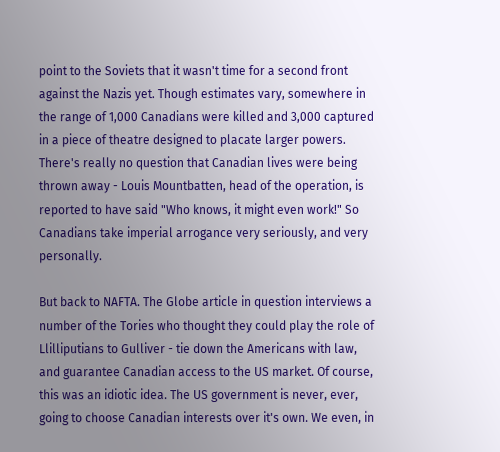point to the Soviets that it wasn't time for a second front against the Nazis yet. Though estimates vary, somewhere in the range of 1,000 Canadians were killed and 3,000 captured in a piece of theatre designed to placate larger powers. There's really no question that Canadian lives were being thrown away - Louis Mountbatten, head of the operation, is reported to have said "Who knows, it might even work!" So Canadians take imperial arrogance very seriously, and very personally.

But back to NAFTA. The Globe article in question interviews a number of the Tories who thought they could play the role of Llilliputians to Gulliver - tie down the Americans with law, and guarantee Canadian access to the US market. Of course, this was an idiotic idea. The US government is never, ever, going to choose Canadian interests over it's own. We even, in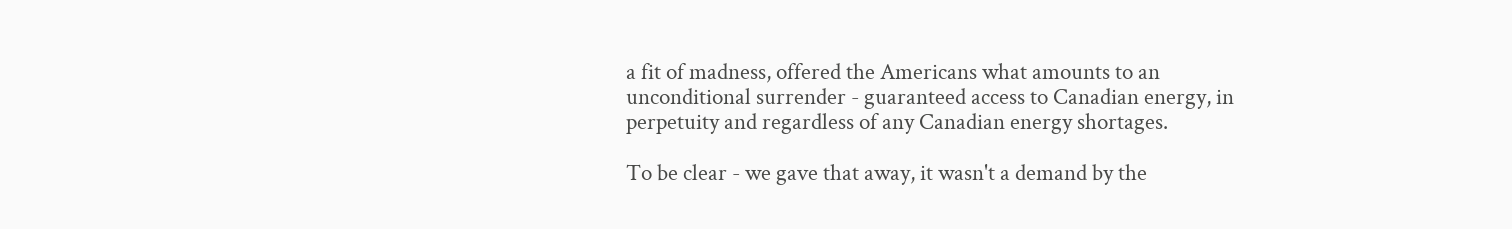a fit of madness, offered the Americans what amounts to an unconditional surrender - guaranteed access to Canadian energy, in perpetuity and regardless of any Canadian energy shortages.

To be clear - we gave that away, it wasn't a demand by the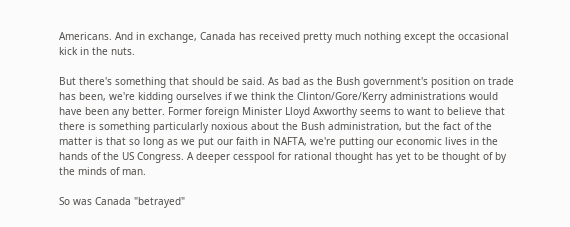Americans. And in exchange, Canada has received pretty much nothing except the occasional kick in the nuts.

But there's something that should be said. As bad as the Bush government's position on trade has been, we're kidding ourselves if we think the Clinton/Gore/Kerry administrations would have been any better. Former foreign Minister Lloyd Axworthy seems to want to believe that there is something particularly noxious about the Bush administration, but the fact of the matter is that so long as we put our faith in NAFTA, we're putting our economic lives in the hands of the US Congress. A deeper cesspool for rational thought has yet to be thought of by the minds of man.

So was Canada "betrayed"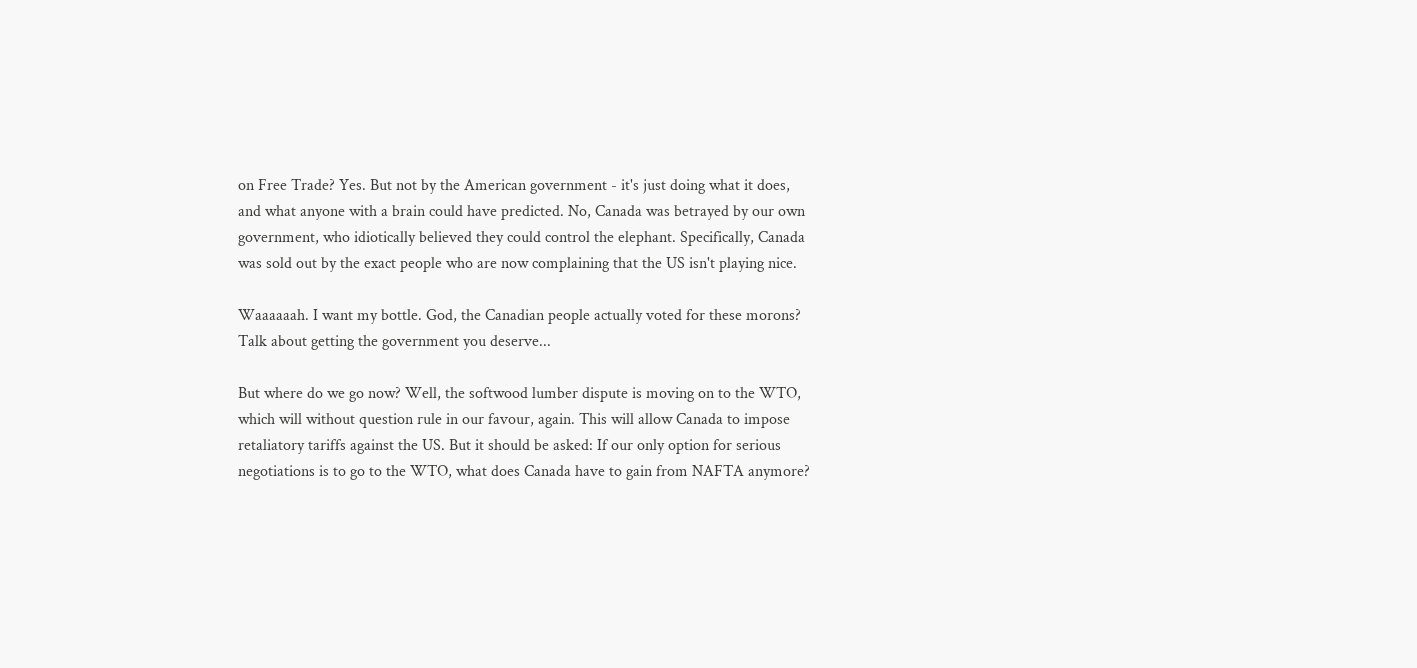on Free Trade? Yes. But not by the American government - it's just doing what it does, and what anyone with a brain could have predicted. No, Canada was betrayed by our own government, who idiotically believed they could control the elephant. Specifically, Canada was sold out by the exact people who are now complaining that the US isn't playing nice.

Waaaaaah. I want my bottle. God, the Canadian people actually voted for these morons? Talk about getting the government you deserve...

But where do we go now? Well, the softwood lumber dispute is moving on to the WTO, which will without question rule in our favour, again. This will allow Canada to impose retaliatory tariffs against the US. But it should be asked: If our only option for serious negotiations is to go to the WTO, what does Canada have to gain from NAFTA anymore?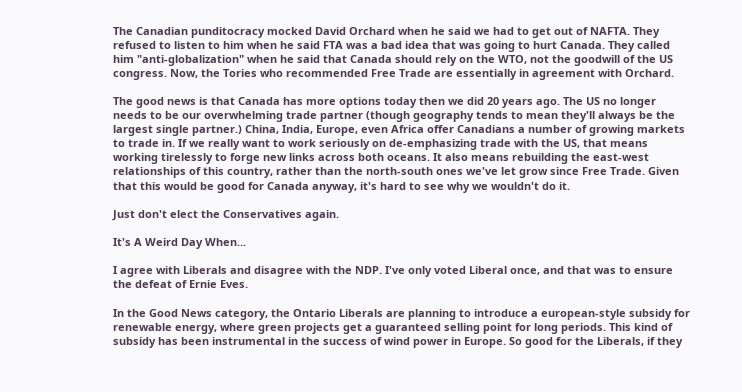The Canadian punditocracy mocked David Orchard when he said we had to get out of NAFTA. They refused to listen to him when he said FTA was a bad idea that was going to hurt Canada. They called him "anti-globalization" when he said that Canada should rely on the WTO, not the goodwill of the US congress. Now, the Tories who recommended Free Trade are essentially in agreement with Orchard.

The good news is that Canada has more options today then we did 20 years ago. The US no longer needs to be our overwhelming trade partner (though geography tends to mean they'll always be the largest single partner.) China, India, Europe, even Africa offer Canadians a number of growing markets to trade in. If we really want to work seriously on de-emphasizing trade with the US, that means working tirelessly to forge new links across both oceans. It also means rebuilding the east-west relationships of this country, rather than the north-south ones we've let grow since Free Trade. Given that this would be good for Canada anyway, it's hard to see why we wouldn't do it.

Just don't elect the Conservatives again.

It's A Weird Day When...

I agree with Liberals and disagree with the NDP. I've only voted Liberal once, and that was to ensure the defeat of Ernie Eves.

In the Good News category, the Ontario Liberals are planning to introduce a european-style subsidy for renewable energy, where green projects get a guaranteed selling point for long periods. This kind of subsidy has been instrumental in the success of wind power in Europe. So good for the Liberals, if they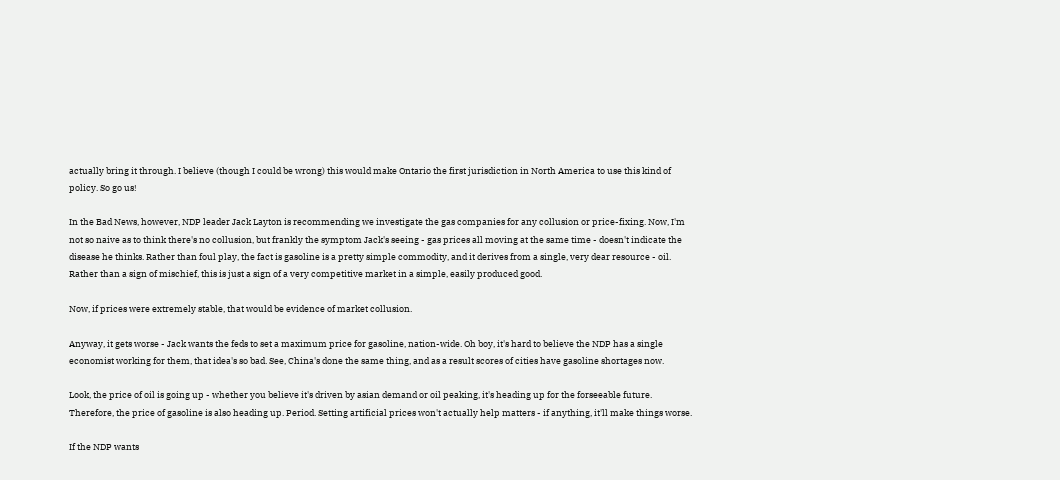actually bring it through. I believe (though I could be wrong) this would make Ontario the first jurisdiction in North America to use this kind of policy. So go us!

In the Bad News, however, NDP leader Jack Layton is recommending we investigate the gas companies for any collusion or price-fixing. Now, I'm not so naive as to think there's no collusion, but frankly the symptom Jack's seeing - gas prices all moving at the same time - doesn't indicate the disease he thinks. Rather than foul play, the fact is gasoline is a pretty simple commodity, and it derives from a single, very dear resource - oil. Rather than a sign of mischief, this is just a sign of a very competitive market in a simple, easily produced good.

Now, if prices were extremely stable, that would be evidence of market collusion.

Anyway, it gets worse - Jack wants the feds to set a maximum price for gasoline, nation-wide. Oh boy, it's hard to believe the NDP has a single economist working for them, that idea's so bad. See, China's done the same thing, and as a result scores of cities have gasoline shortages now.

Look, the price of oil is going up - whether you believe it's driven by asian demand or oil peaking, it's heading up for the forseeable future. Therefore, the price of gasoline is also heading up. Period. Setting artificial prices won't actually help matters - if anything, it'll make things worse.

If the NDP wants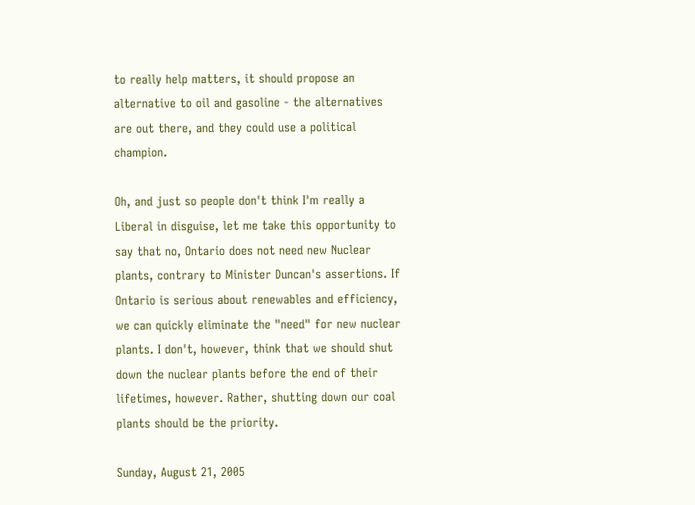to really help matters, it should propose an alternative to oil and gasoline - the alternatives are out there, and they could use a political champion.

Oh, and just so people don't think I'm really a Liberal in disguise, let me take this opportunity to say that no, Ontario does not need new Nuclear plants, contrary to Minister Duncan's assertions. If Ontario is serious about renewables and efficiency, we can quickly eliminate the "need" for new nuclear plants. I don't, however, think that we should shut down the nuclear plants before the end of their lifetimes, however. Rather, shutting down our coal plants should be the priority.

Sunday, August 21, 2005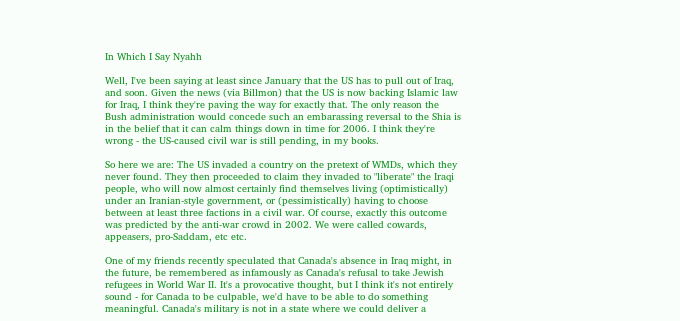In Which I Say Nyahh

Well, I've been saying at least since January that the US has to pull out of Iraq, and soon. Given the news (via Billmon) that the US is now backing Islamic law for Iraq, I think they're paving the way for exactly that. The only reason the Bush administration would concede such an embarassing reversal to the Shia is in the belief that it can calm things down in time for 2006. I think they're wrong - the US-caused civil war is still pending, in my books.

So here we are: The US invaded a country on the pretext of WMDs, which they never found. They then proceeded to claim they invaded to "liberate" the Iraqi people, who will now almost certainly find themselves living (optimistically) under an Iranian-style government, or (pessimistically) having to choose between at least three factions in a civil war. Of course, exactly this outcome was predicted by the anti-war crowd in 2002. We were called cowards, appeasers, pro-Saddam, etc etc.

One of my friends recently speculated that Canada's absence in Iraq might, in the future, be remembered as infamously as Canada's refusal to take Jewish refugees in World War II. It's a provocative thought, but I think it's not entirely sound - for Canada to be culpable, we'd have to be able to do something meaningful. Canada's military is not in a state where we could deliver a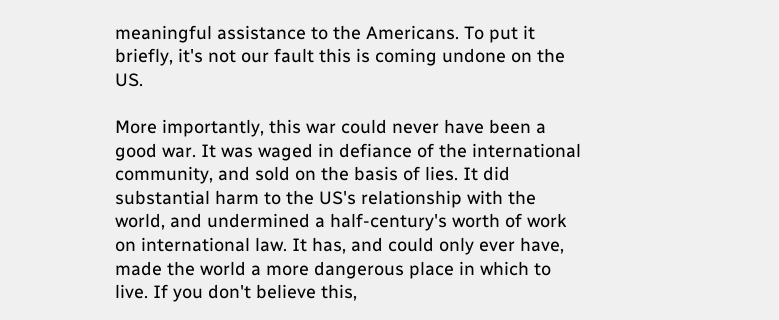meaningful assistance to the Americans. To put it briefly, it's not our fault this is coming undone on the US.

More importantly, this war could never have been a good war. It was waged in defiance of the international community, and sold on the basis of lies. It did substantial harm to the US's relationship with the world, and undermined a half-century's worth of work on international law. It has, and could only ever have, made the world a more dangerous place in which to live. If you don't believe this,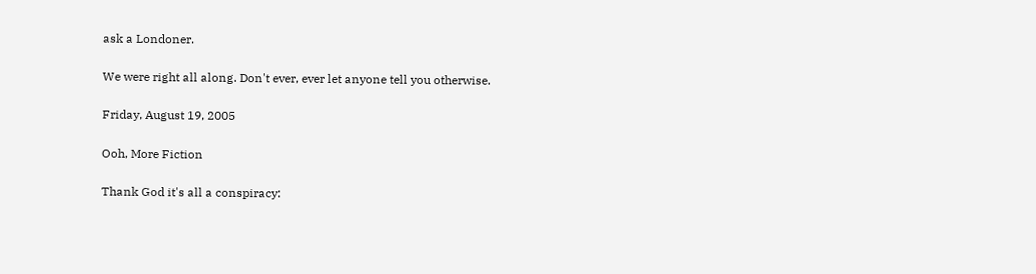ask a Londoner.

We were right all along. Don't ever, ever let anyone tell you otherwise.

Friday, August 19, 2005

Ooh, More Fiction

Thank God it's all a conspiracy: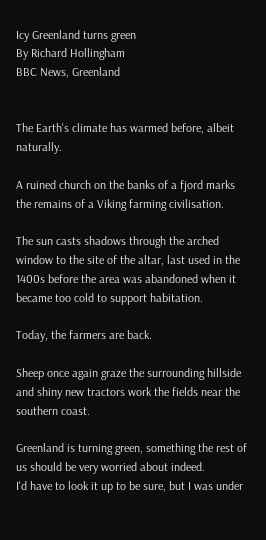Icy Greenland turns green
By Richard Hollingham
BBC News, Greenland


The Earth's climate has warmed before, albeit naturally.

A ruined church on the banks of a fjord marks the remains of a Viking farming civilisation.

The sun casts shadows through the arched window to the site of the altar, last used in the 1400s before the area was abandoned when it became too cold to support habitation.

Today, the farmers are back.

Sheep once again graze the surrounding hillside and shiny new tractors work the fields near the southern coast.

Greenland is turning green, something the rest of us should be very worried about indeed.
I'd have to look it up to be sure, but I was under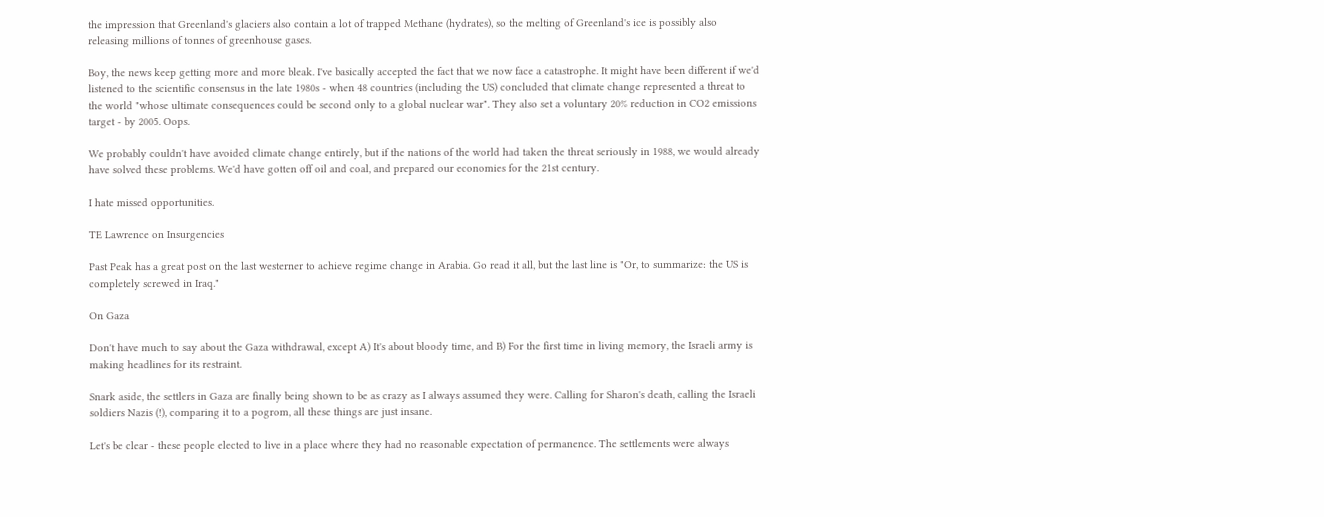the impression that Greenland's glaciers also contain a lot of trapped Methane (hydrates), so the melting of Greenland's ice is possibly also releasing millions of tonnes of greenhouse gases.

Boy, the news keep getting more and more bleak. I've basically accepted the fact that we now face a catastrophe. It might have been different if we'd listened to the scientific consensus in the late 1980s - when 48 countries (including the US) concluded that climate change represented a threat to the world "whose ultimate consequences could be second only to a global nuclear war". They also set a voluntary 20% reduction in CO2 emissions target - by 2005. Oops.

We probably couldn't have avoided climate change entirely, but if the nations of the world had taken the threat seriously in 1988, we would already have solved these problems. We'd have gotten off oil and coal, and prepared our economies for the 21st century.

I hate missed opportunities.

TE Lawrence on Insurgencies

Past Peak has a great post on the last westerner to achieve regime change in Arabia. Go read it all, but the last line is "Or, to summarize: the US is completely screwed in Iraq."

On Gaza

Don't have much to say about the Gaza withdrawal, except A) It's about bloody time, and B) For the first time in living memory, the Israeli army is making headlines for its restraint.

Snark aside, the settlers in Gaza are finally being shown to be as crazy as I always assumed they were. Calling for Sharon's death, calling the Israeli soldiers Nazis (!), comparing it to a pogrom, all these things are just insane.

Let's be clear - these people elected to live in a place where they had no reasonable expectation of permanence. The settlements were always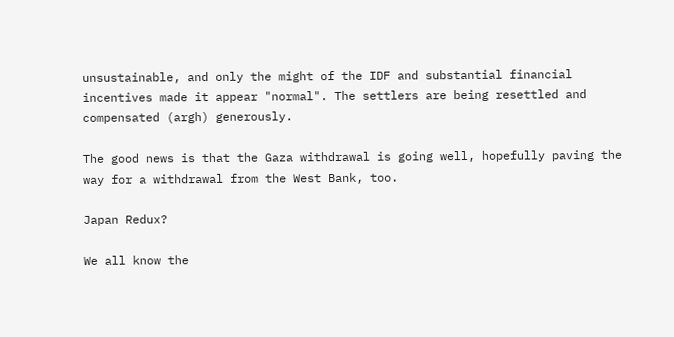unsustainable, and only the might of the IDF and substantial financial incentives made it appear "normal". The settlers are being resettled and compensated (argh) generously.

The good news is that the Gaza withdrawal is going well, hopefully paving the way for a withdrawal from the West Bank, too.

Japan Redux?

We all know the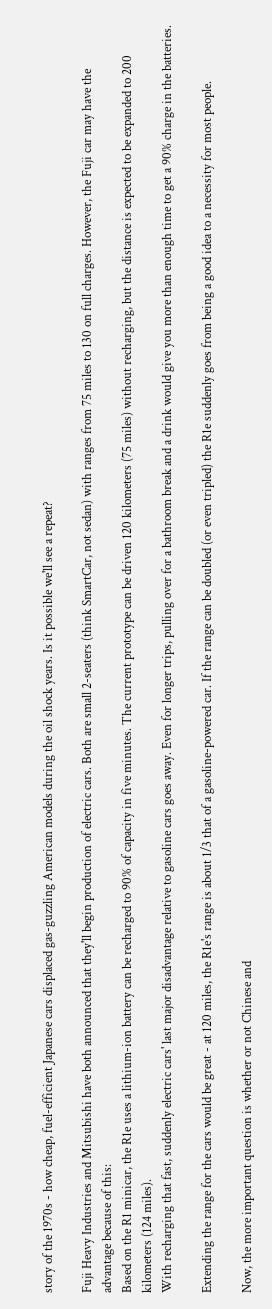story of the 1970s - how cheap, fuel-efficient Japanese cars displaced gas-guzzling American models during the oil shock years. Is it possible we'll see a repeat?

Fuji Heavy Industries and Mitsubishi have both announced that they'll begin production of electric cars. Both are small 2-seaters (think SmartCar, not sedan) with ranges from 75 miles to 130 on full charges. However, the Fuji car may have the advantage because of this:
Based on the R1 minicar, the R1e uses a lithium-ion battery can be recharged to 90% of capacity in five minutes. The current prototype can be driven 120 kilometers (75 miles) without recharging, but the distance is expected to be expanded to 200 kilometers (124 miles).
With recharging that fast, suddenly electric cars' last major disadvantage relative to gasoline cars goes away. Even for longer trips, pulling over for a bathroom break and a drink would give you more than enough time to get a 90% charge in the batteries.

Extending the range for the cars would be great - at 120 miles, the R1e's range is about 1/3 that of a gasoline-powered car. If the range can be doubled (or even tripled) the R1e suddenly goes from being a good idea to a necessity for most people.

Now, the more important question is whether or not Chinese and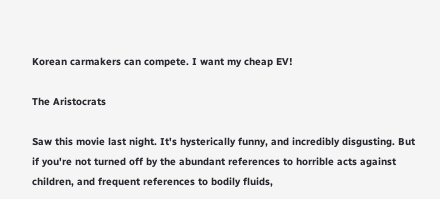Korean carmakers can compete. I want my cheap EV!

The Aristocrats

Saw this movie last night. It's hysterically funny, and incredibly disgusting. But if you're not turned off by the abundant references to horrible acts against children, and frequent references to bodily fluids,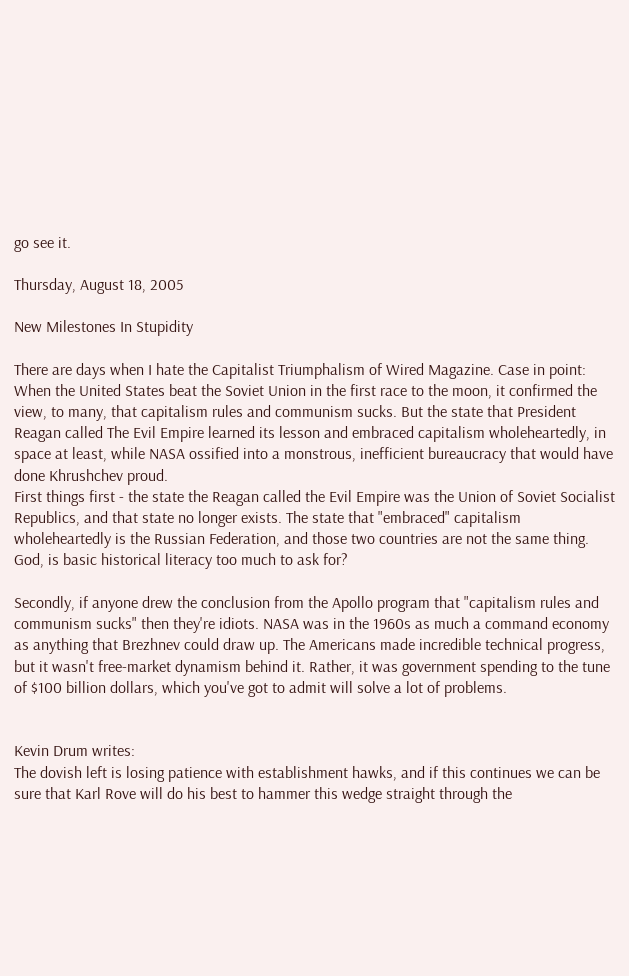go see it.

Thursday, August 18, 2005

New Milestones In Stupidity

There are days when I hate the Capitalist Triumphalism of Wired Magazine. Case in point:
When the United States beat the Soviet Union in the first race to the moon, it confirmed the view, to many, that capitalism rules and communism sucks. But the state that President Reagan called The Evil Empire learned its lesson and embraced capitalism wholeheartedly, in space at least, while NASA ossified into a monstrous, inefficient bureaucracy that would have done Khrushchev proud.
First things first - the state the Reagan called the Evil Empire was the Union of Soviet Socialist Republics, and that state no longer exists. The state that "embraced" capitalism wholeheartedly is the Russian Federation, and those two countries are not the same thing. God, is basic historical literacy too much to ask for?

Secondly, if anyone drew the conclusion from the Apollo program that "capitalism rules and communism sucks" then they're idiots. NASA was in the 1960s as much a command economy as anything that Brezhnev could draw up. The Americans made incredible technical progress, but it wasn't free-market dynamism behind it. Rather, it was government spending to the tune of $100 billion dollars, which you've got to admit will solve a lot of problems.


Kevin Drum writes:
The dovish left is losing patience with establishment hawks, and if this continues we can be sure that Karl Rove will do his best to hammer this wedge straight through the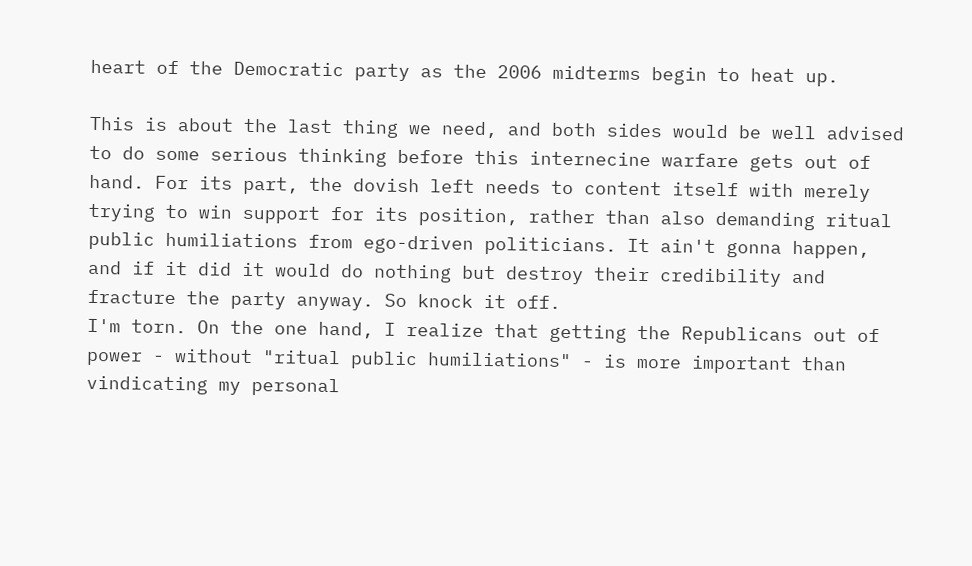heart of the Democratic party as the 2006 midterms begin to heat up.

This is about the last thing we need, and both sides would be well advised to do some serious thinking before this internecine warfare gets out of hand. For its part, the dovish left needs to content itself with merely trying to win support for its position, rather than also demanding ritual public humiliations from ego-driven politicians. It ain't gonna happen, and if it did it would do nothing but destroy their credibility and fracture the party anyway. So knock it off.
I'm torn. On the one hand, I realize that getting the Republicans out of power - without "ritual public humiliations" - is more important than vindicating my personal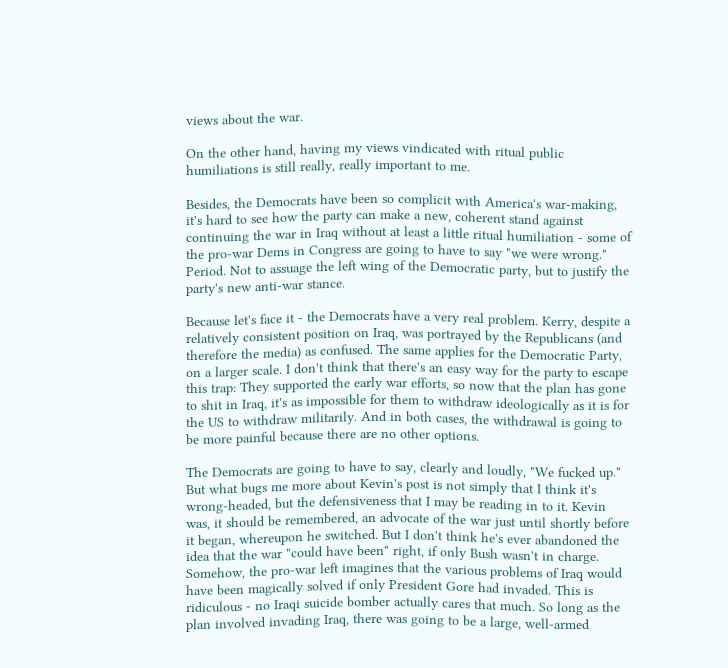views about the war.

On the other hand, having my views vindicated with ritual public humiliations is still really, really important to me.

Besides, the Democrats have been so complicit with America's war-making, it's hard to see how the party can make a new, coherent stand against continuing the war in Iraq without at least a little ritual humiliation - some of the pro-war Dems in Congress are going to have to say "we were wrong." Period. Not to assuage the left wing of the Democratic party, but to justify the party's new anti-war stance.

Because let's face it - the Democrats have a very real problem. Kerry, despite a relatively consistent position on Iraq, was portrayed by the Republicans (and therefore the media) as confused. The same applies for the Democratic Party, on a larger scale. I don't think that there's an easy way for the party to escape this trap: They supported the early war efforts, so now that the plan has gone to shit in Iraq, it's as impossible for them to withdraw ideologically as it is for the US to withdraw militarily. And in both cases, the withdrawal is going to be more painful because there are no other options.

The Democrats are going to have to say, clearly and loudly, "We fucked up." But what bugs me more about Kevin's post is not simply that I think it's wrong-headed, but the defensiveness that I may be reading in to it. Kevin was, it should be remembered, an advocate of the war just until shortly before it began, whereupon he switched. But I don't think he's ever abandoned the idea that the war "could have been" right, if only Bush wasn't in charge. Somehow, the pro-war left imagines that the various problems of Iraq would have been magically solved if only President Gore had invaded. This is ridiculous - no Iraqi suicide bomber actually cares that much. So long as the plan involved invading Iraq, there was going to be a large, well-armed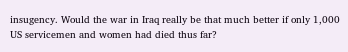insugency. Would the war in Iraq really be that much better if only 1,000 US servicemen and women had died thus far?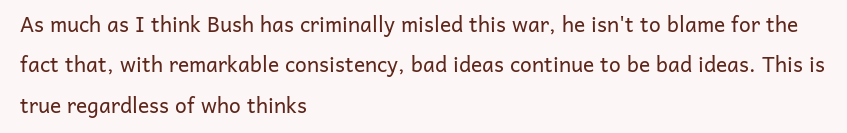As much as I think Bush has criminally misled this war, he isn't to blame for the fact that, with remarkable consistency, bad ideas continue to be bad ideas. This is true regardless of who thinks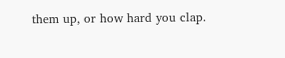them up, or how hard you clap.